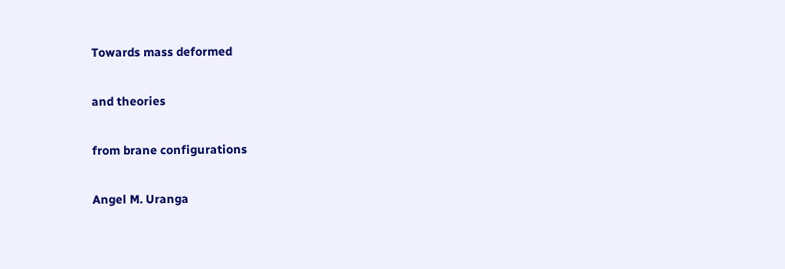Towards mass deformed

and theories

from brane configurations

Angel M. Uranga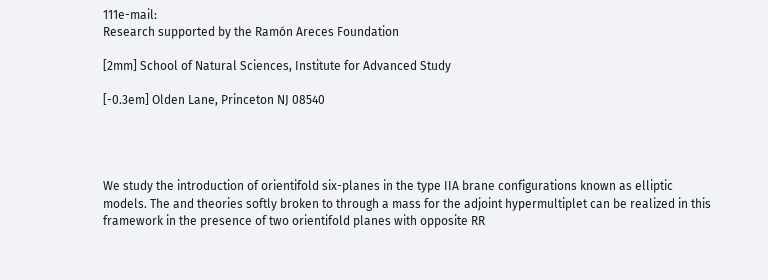111e-mail:
Research supported by the Ramón Areces Foundation

[2mm] School of Natural Sciences, Institute for Advanced Study

[-0.3em] Olden Lane, Princeton NJ 08540




We study the introduction of orientifold six-planes in the type IIA brane configurations known as elliptic models. The and theories softly broken to through a mass for the adjoint hypermultiplet can be realized in this framework in the presence of two orientifold planes with opposite RR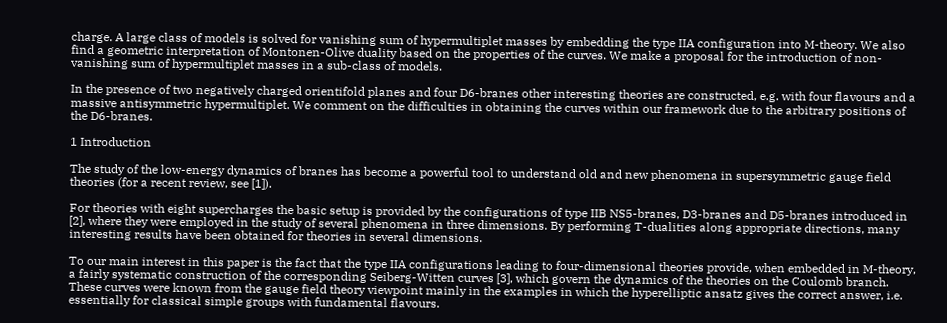charge. A large class of models is solved for vanishing sum of hypermultiplet masses by embedding the type IIA configuration into M-theory. We also find a geometric interpretation of Montonen-Olive duality based on the properties of the curves. We make a proposal for the introduction of non-vanishing sum of hypermultiplet masses in a sub-class of models.

In the presence of two negatively charged orientifold planes and four D6-branes other interesting theories are constructed, e.g. with four flavours and a massive antisymmetric hypermultiplet. We comment on the difficulties in obtaining the curves within our framework due to the arbitrary positions of the D6-branes.

1 Introduction

The study of the low-energy dynamics of branes has become a powerful tool to understand old and new phenomena in supersymmetric gauge field theories (for a recent review, see [1]).

For theories with eight supercharges the basic setup is provided by the configurations of type IIB NS5-branes, D3-branes and D5-branes introduced in [2], where they were employed in the study of several phenomena in three dimensions. By performing T-dualities along appropriate directions, many interesting results have been obtained for theories in several dimensions.

To our main interest in this paper is the fact that the type IIA configurations leading to four-dimensional theories provide, when embedded in M-theory, a fairly systematic construction of the corresponding Seiberg-Witten curves [3], which govern the dynamics of the theories on the Coulomb branch. These curves were known from the gauge field theory viewpoint mainly in the examples in which the hyperelliptic ansatz gives the correct answer, i.e. essentially for classical simple groups with fundamental flavours.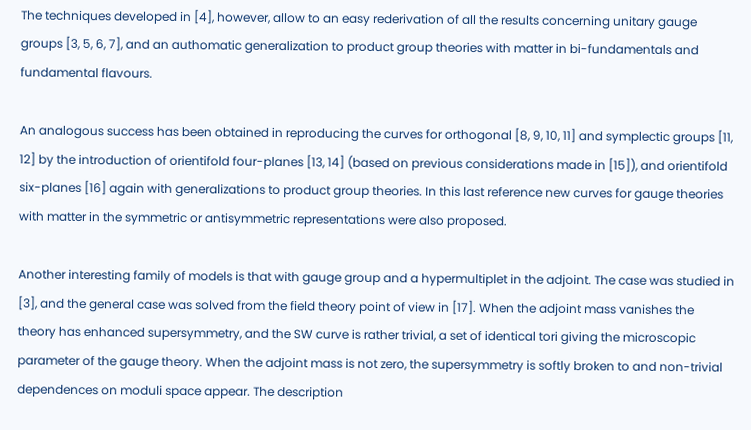The techniques developed in [4], however, allow to an easy rederivation of all the results concerning unitary gauge groups [3, 5, 6, 7], and an authomatic generalization to product group theories with matter in bi-fundamentals and fundamental flavours.

An analogous success has been obtained in reproducing the curves for orthogonal [8, 9, 10, 11] and symplectic groups [11, 12] by the introduction of orientifold four-planes [13, 14] (based on previous considerations made in [15]), and orientifold six-planes [16] again with generalizations to product group theories. In this last reference new curves for gauge theories with matter in the symmetric or antisymmetric representations were also proposed.

Another interesting family of models is that with gauge group and a hypermultiplet in the adjoint. The case was studied in [3], and the general case was solved from the field theory point of view in [17]. When the adjoint mass vanishes the theory has enhanced supersymmetry, and the SW curve is rather trivial, a set of identical tori giving the microscopic parameter of the gauge theory. When the adjoint mass is not zero, the supersymmetry is softly broken to and non-trivial dependences on moduli space appear. The description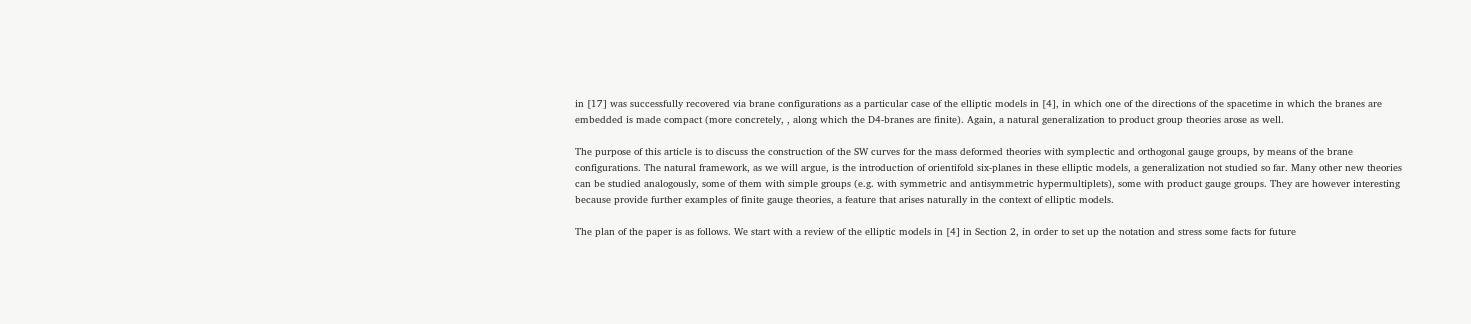in [17] was successfully recovered via brane configurations as a particular case of the elliptic models in [4], in which one of the directions of the spacetime in which the branes are embedded is made compact (more concretely, , along which the D4-branes are finite). Again, a natural generalization to product group theories arose as well.

The purpose of this article is to discuss the construction of the SW curves for the mass deformed theories with symplectic and orthogonal gauge groups, by means of the brane configurations. The natural framework, as we will argue, is the introduction of orientifold six-planes in these elliptic models, a generalization not studied so far. Many other new theories can be studied analogously, some of them with simple groups (e.g. with symmetric and antisymmetric hypermultiplets), some with product gauge groups. They are however interesting because provide further examples of finite gauge theories, a feature that arises naturally in the context of elliptic models.

The plan of the paper is as follows. We start with a review of the elliptic models in [4] in Section 2, in order to set up the notation and stress some facts for future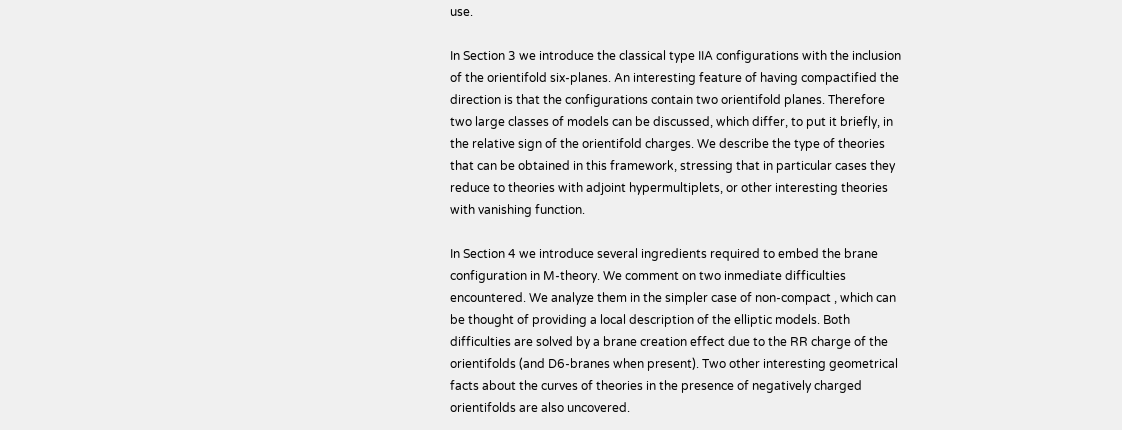use.

In Section 3 we introduce the classical type IIA configurations with the inclusion of the orientifold six-planes. An interesting feature of having compactified the direction is that the configurations contain two orientifold planes. Therefore two large classes of models can be discussed, which differ, to put it briefly, in the relative sign of the orientifold charges. We describe the type of theories that can be obtained in this framework, stressing that in particular cases they reduce to theories with adjoint hypermultiplets, or other interesting theories with vanishing function.

In Section 4 we introduce several ingredients required to embed the brane configuration in M-theory. We comment on two inmediate difficulties encountered. We analyze them in the simpler case of non-compact , which can be thought of providing a local description of the elliptic models. Both difficulties are solved by a brane creation effect due to the RR charge of the orientifolds (and D6-branes when present). Two other interesting geometrical facts about the curves of theories in the presence of negatively charged orientifolds are also uncovered.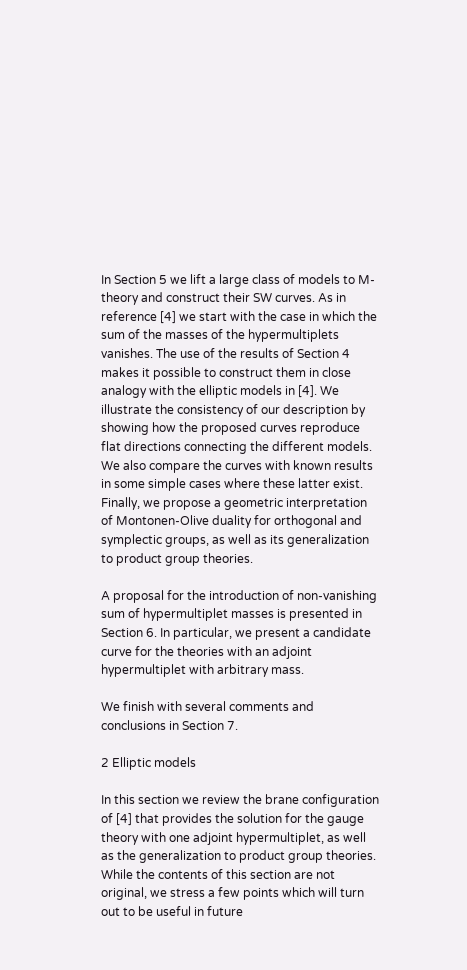In Section 5 we lift a large class of models to M-theory and construct their SW curves. As in reference [4] we start with the case in which the sum of the masses of the hypermultiplets vanishes. The use of the results of Section 4 makes it possible to construct them in close analogy with the elliptic models in [4]. We illustrate the consistency of our description by showing how the proposed curves reproduce flat directions connecting the different models. We also compare the curves with known results in some simple cases where these latter exist. Finally, we propose a geometric interpretation of Montonen-Olive duality for orthogonal and symplectic groups, as well as its generalization to product group theories.

A proposal for the introduction of non-vanishing sum of hypermultiplet masses is presented in Section 6. In particular, we present a candidate curve for the theories with an adjoint hypermultiplet with arbitrary mass.

We finish with several comments and conclusions in Section 7.

2 Elliptic models

In this section we review the brane configuration of [4] that provides the solution for the gauge theory with one adjoint hypermultiplet, as well as the generalization to product group theories. While the contents of this section are not original, we stress a few points which will turn out to be useful in future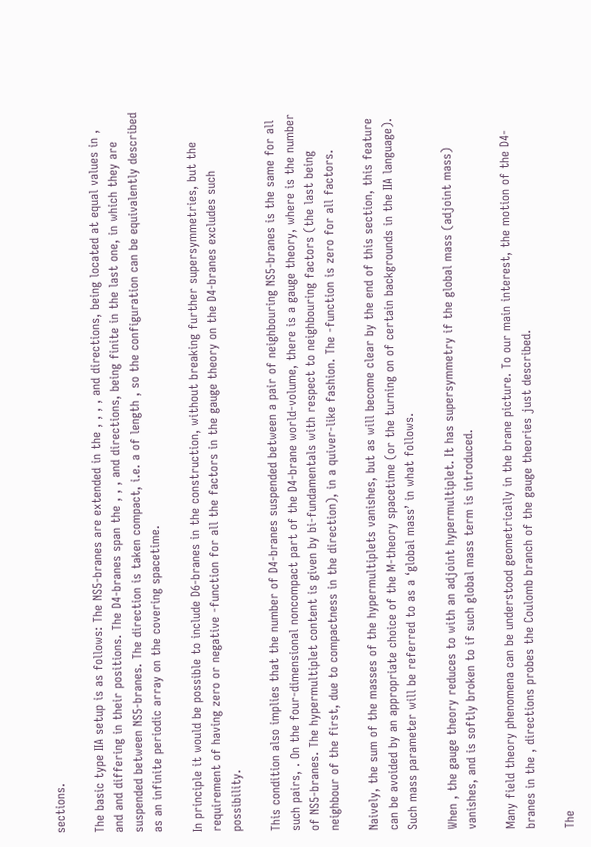sections.

The basic type IIA setup is as follows: The NS5-branes are extended in the , , , , and directions, being located at equal values in , and and differing in their positions. The D4-branes span the , , , and directions, being finite in the last one, in which they are suspended between NS5-branes. The direction is taken compact, i.e. a of length , so the configuration can be equivalently described as an infinite periodic array on the covering spacetime.

In principle it would be possible to include D6-branes in the construction, without breaking further supersymmetries, but the requirement of having zero or negative -function for all the factors in the gauge theory on the D4-branes excludes such possibility.

This condition also implies that the number of D4-branes suspended between a pair of neighbouring NS5-branes is the same for all such pairs, . On the four-dimensional noncompact part of the D4-brane world-volume, there is a gauge theory, where is the number of NS5-branes. The hypermultiplet content is given by bi-fundamentals with respect to neighbouring factors (the last being neighbour of the first, due to compactness in the direction), in a quiver-like fashion. The -function is zero for all factors.

Naively, the sum of the masses of the hypermultiplets vanishes, but as will become clear by the end of this section, this feature can be avoided by an appropriate choice of the M-theory spacetime (or the turning on of certain backgrounds in the IIA language). Such mass parameter will be referred to as a ‘global mass’ in what follows.

When , the gauge theory reduces to with an adjoint hypermultiplet. It has supersymmetry if the global mass (adjoint mass) vanishes, and is softly broken to if such global mass term is introduced.

Many field theory phenomena can be understood geometrically in the brane picture. To our main interest, the motion of the D4-branes in the , directions probes the Coulomb branch of the gauge theories just described.

The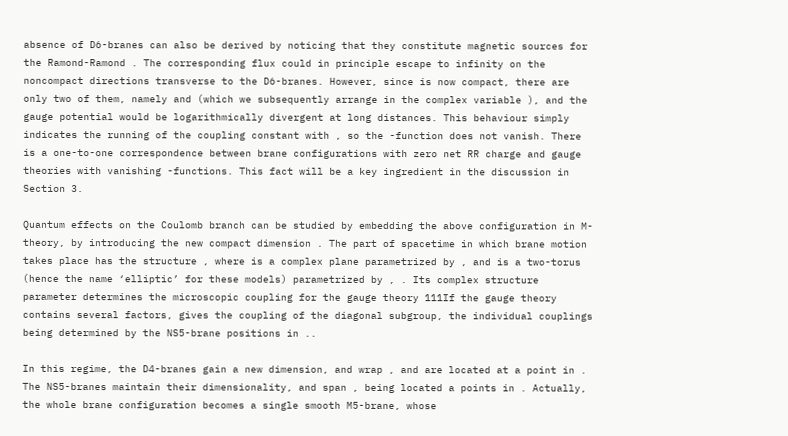absence of D6-branes can also be derived by noticing that they constitute magnetic sources for the Ramond-Ramond . The corresponding flux could in principle escape to infinity on the noncompact directions transverse to the D6-branes. However, since is now compact, there are only two of them, namely and (which we subsequently arrange in the complex variable ), and the gauge potential would be logarithmically divergent at long distances. This behaviour simply indicates the running of the coupling constant with , so the -function does not vanish. There is a one-to-one correspondence between brane configurations with zero net RR charge and gauge theories with vanishing -functions. This fact will be a key ingredient in the discussion in Section 3.

Quantum effects on the Coulomb branch can be studied by embedding the above configuration in M-theory, by introducing the new compact dimension . The part of spacetime in which brane motion takes place has the structure , where is a complex plane parametrized by , and is a two-torus (hence the name ‘elliptic’ for these models) parametrized by , . Its complex structure parameter determines the microscopic coupling for the gauge theory 111If the gauge theory contains several factors, gives the coupling of the diagonal subgroup, the individual couplings being determined by the NS5-brane positions in ..

In this regime, the D4-branes gain a new dimension, and wrap , and are located at a point in . The NS5-branes maintain their dimensionality, and span , being located a points in . Actually, the whole brane configuration becomes a single smooth M5-brane, whose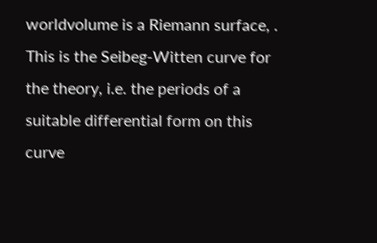worldvolume is a Riemann surface, . This is the Seibeg-Witten curve for the theory, i.e. the periods of a suitable differential form on this curve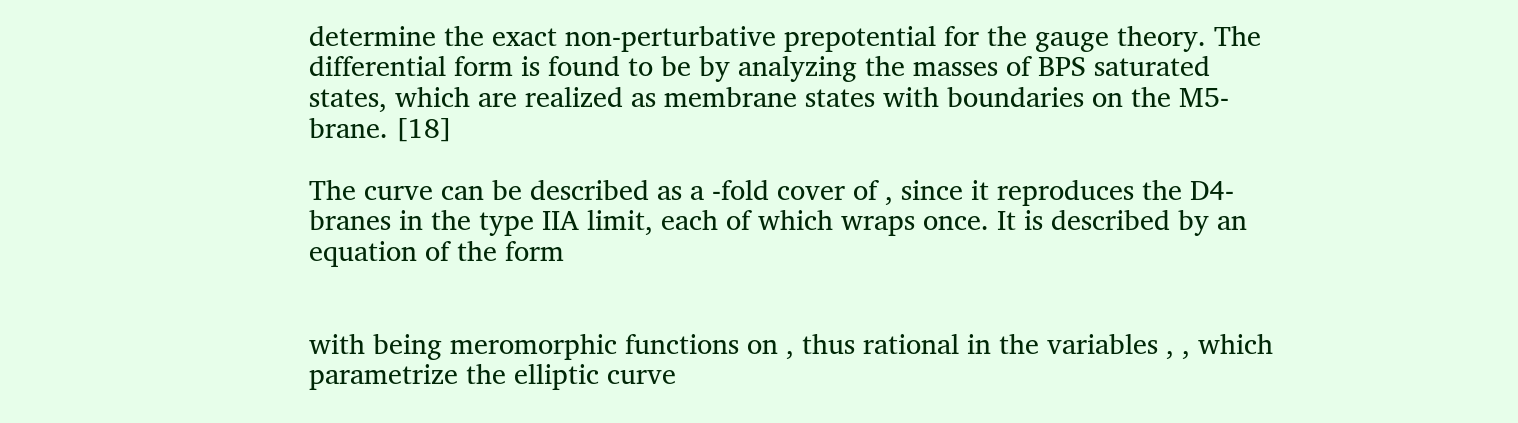determine the exact non-perturbative prepotential for the gauge theory. The differential form is found to be by analyzing the masses of BPS saturated states, which are realized as membrane states with boundaries on the M5-brane. [18]

The curve can be described as a -fold cover of , since it reproduces the D4-branes in the type IIA limit, each of which wraps once. It is described by an equation of the form


with being meromorphic functions on , thus rational in the variables , , which parametrize the elliptic curve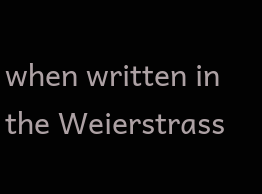when written in the Weierstrass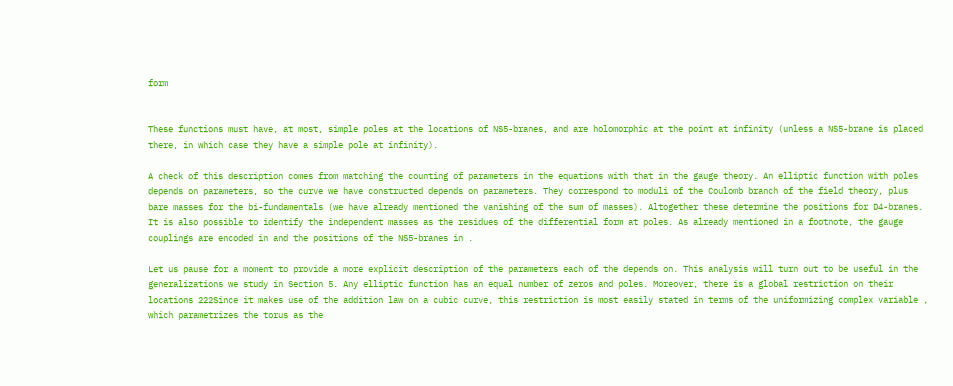form


These functions must have, at most, simple poles at the locations of NS5-branes, and are holomorphic at the point at infinity (unless a NS5-brane is placed there, in which case they have a simple pole at infinity).

A check of this description comes from matching the counting of parameters in the equations with that in the gauge theory. An elliptic function with poles depends on parameters, so the curve we have constructed depends on parameters. They correspond to moduli of the Coulomb branch of the field theory, plus bare masses for the bi-fundamentals (we have already mentioned the vanishing of the sum of masses). Altogether these determine the positions for D4-branes. It is also possible to identify the independent masses as the residues of the differential form at poles. As already mentioned in a footnote, the gauge couplings are encoded in and the positions of the NS5-branes in .

Let us pause for a moment to provide a more explicit description of the parameters each of the depends on. This analysis will turn out to be useful in the generalizations we study in Section 5. Any elliptic function has an equal number of zeros and poles. Moreover, there is a global restriction on their locations 222Since it makes use of the addition law on a cubic curve, this restriction is most easily stated in terms of the uniformizing complex variable , which parametrizes the torus as the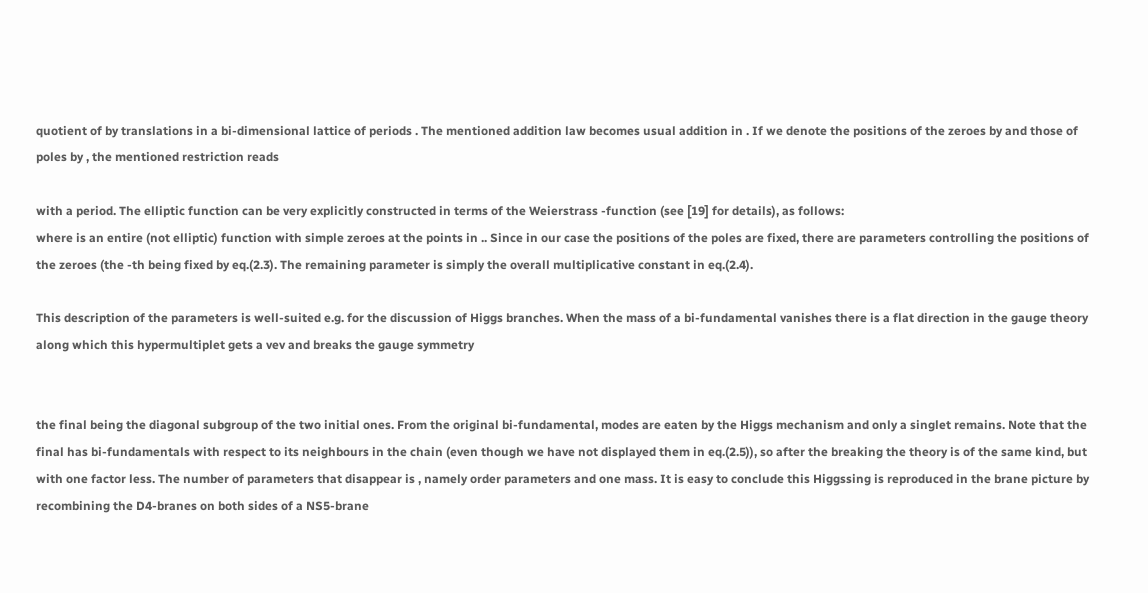quotient of by translations in a bi-dimensional lattice of periods . The mentioned addition law becomes usual addition in . If we denote the positions of the zeroes by and those of poles by , the mentioned restriction reads

with a period. The elliptic function can be very explicitly constructed in terms of the Weierstrass -function (see [19] for details), as follows:
where is an entire (not elliptic) function with simple zeroes at the points in .. Since in our case the positions of the poles are fixed, there are parameters controlling the positions of the zeroes (the -th being fixed by eq.(2.3). The remaining parameter is simply the overall multiplicative constant in eq.(2.4).

This description of the parameters is well-suited e.g. for the discussion of Higgs branches. When the mass of a bi-fundamental vanishes there is a flat direction in the gauge theory along which this hypermultiplet gets a vev and breaks the gauge symmetry


the final being the diagonal subgroup of the two initial ones. From the original bi-fundamental, modes are eaten by the Higgs mechanism and only a singlet remains. Note that the final has bi-fundamentals with respect to its neighbours in the chain (even though we have not displayed them in eq.(2.5)), so after the breaking the theory is of the same kind, but with one factor less. The number of parameters that disappear is , namely order parameters and one mass. It is easy to conclude this Higgssing is reproduced in the brane picture by recombining the D4-branes on both sides of a NS5-brane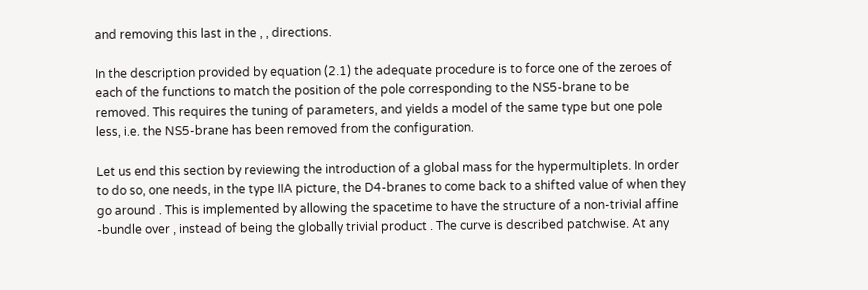and removing this last in the , , directions.

In the description provided by equation (2.1) the adequate procedure is to force one of the zeroes of each of the functions to match the position of the pole corresponding to the NS5-brane to be removed. This requires the tuning of parameters, and yields a model of the same type but one pole less, i.e. the NS5-brane has been removed from the configuration.

Let us end this section by reviewing the introduction of a global mass for the hypermultiplets. In order to do so, one needs, in the type IIA picture, the D4-branes to come back to a shifted value of when they go around . This is implemented by allowing the spacetime to have the structure of a non-trivial affine -bundle over , instead of being the globally trivial product . The curve is described patchwise. At any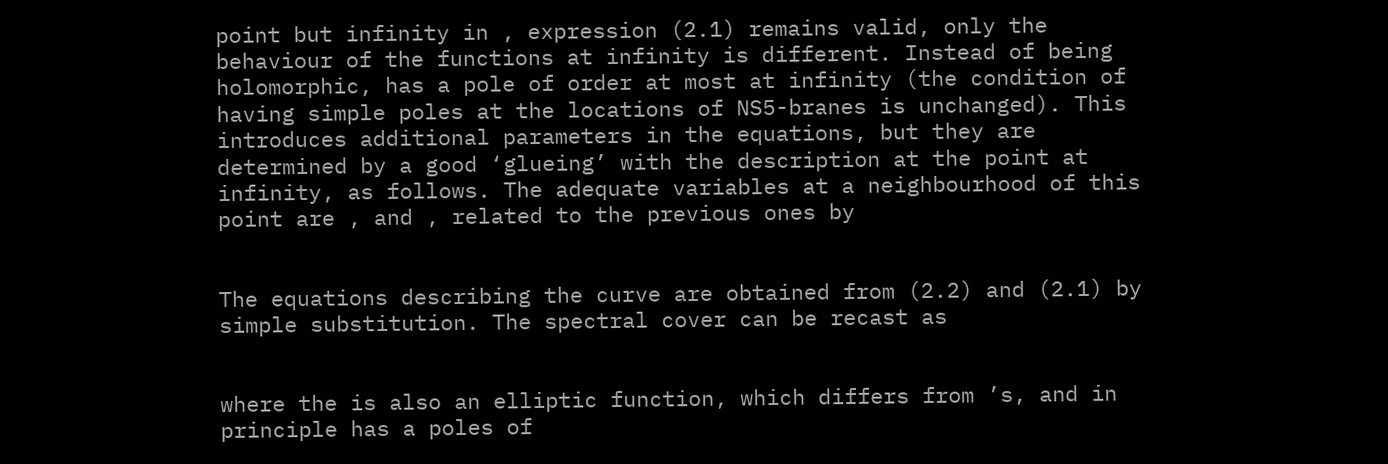point but infinity in , expression (2.1) remains valid, only the behaviour of the functions at infinity is different. Instead of being holomorphic, has a pole of order at most at infinity (the condition of having simple poles at the locations of NS5-branes is unchanged). This introduces additional parameters in the equations, but they are determined by a good ‘glueing’ with the description at the point at infinity, as follows. The adequate variables at a neighbourhood of this point are , and , related to the previous ones by


The equations describing the curve are obtained from (2.2) and (2.1) by simple substitution. The spectral cover can be recast as


where the is also an elliptic function, which differs from ’s, and in principle has a poles of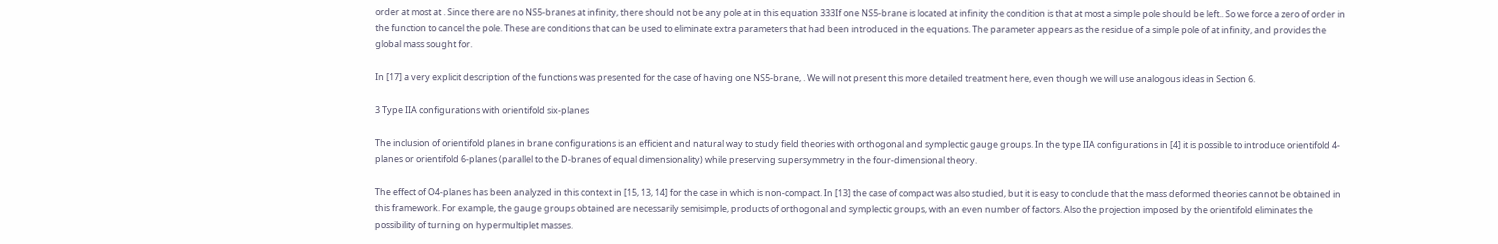order at most at . Since there are no NS5-branes at infinity, there should not be any pole at in this equation 333If one NS5-brane is located at infinity the condition is that at most a simple pole should be left.. So we force a zero of order in the function to cancel the pole. These are conditions that can be used to eliminate extra parameters that had been introduced in the equations. The parameter appears as the residue of a simple pole of at infinity, and provides the global mass sought for.

In [17] a very explicit description of the functions was presented for the case of having one NS5-brane, . We will not present this more detailed treatment here, even though we will use analogous ideas in Section 6.

3 Type IIA configurations with orientifold six-planes

The inclusion of orientifold planes in brane configurations is an efficient and natural way to study field theories with orthogonal and symplectic gauge groups. In the type IIA configurations in [4] it is possible to introduce orientifold 4-planes or orientifold 6-planes (parallel to the D-branes of equal dimensionality) while preserving supersymmetry in the four-dimensional theory.

The effect of O4-planes has been analyzed in this context in [15, 13, 14] for the case in which is non-compact. In [13] the case of compact was also studied, but it is easy to conclude that the mass deformed theories cannot be obtained in this framework. For example, the gauge groups obtained are necessarily semisimple, products of orthogonal and symplectic groups, with an even number of factors. Also the projection imposed by the orientifold eliminates the possibility of turning on hypermultiplet masses.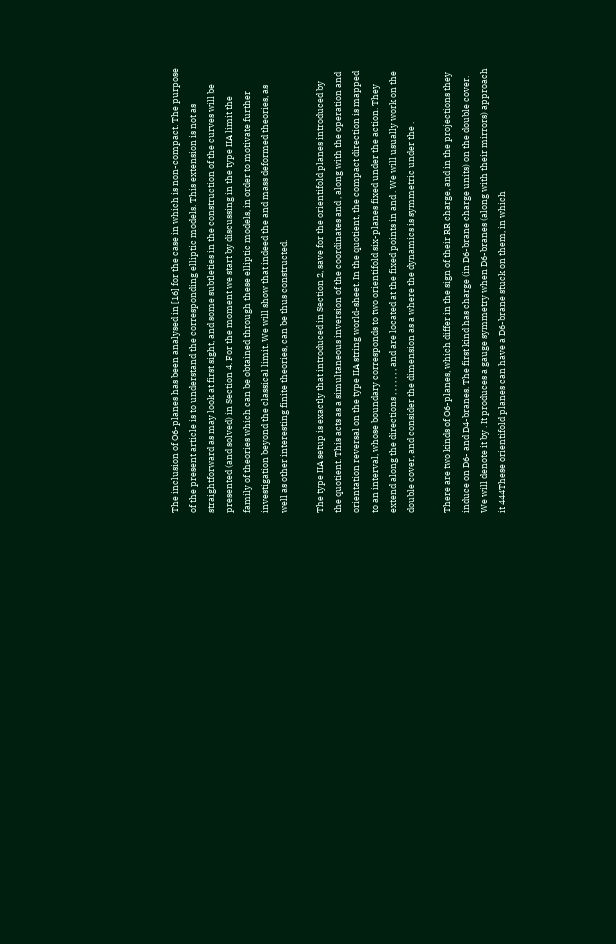The inclusion of O6-planes has been analysed in [16] for the case in which is non-compact. The purpose of the present article is to understand the corresponding elliptic models. This extension is not as straightforward as may look at first sight, and some subtleties in the construction of the curves will be presented (and solved) in Section 4. For the moment we start by discussing in the type IIA limit the family of theories which can be obtained through these elliptic models, in order to motivate further investigation beyond the classical limit. We will show that indeed the and mass deformed theories, as well as other interesting finite theories, can be thus constructed.

The type IIA setup is exactly that introduced in Section 2, save for the orientifold planes introduced by the quotient. This acts as a simultaneous inversion of the coordinates and , along with the operation and orientation reversal on the type IIA string world-sheet. In the quotient, the compact direction is mapped to an interval, whose boundary corresponds to two orientifold six-planes fixed under the action. They extend along the directions , , , , , , , and are located at the fixed points in and . We will usually work on the double cover, and consider the dimension as a where the dynamics is symmetric under the .

There are two kinds of O6-planes, which differ in the sign of their RR charge, and in the projections they induce on D6- and D4-branes. The first kind has charge (in D6-brane charge units) on the double cover. We will denote it by . It produces a gauge symmetry when D6-branes (along with their mirrors) approach it 444These orientifold planes can have a D6-brane stuck on them, in which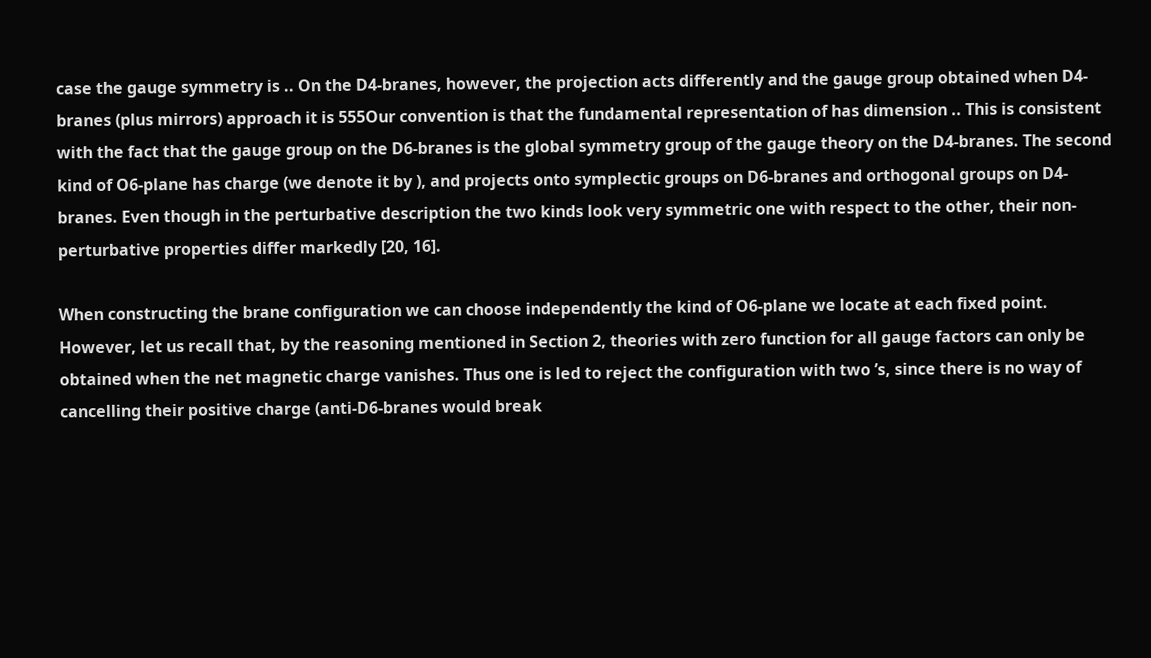case the gauge symmetry is .. On the D4-branes, however, the projection acts differently and the gauge group obtained when D4-branes (plus mirrors) approach it is 555Our convention is that the fundamental representation of has dimension .. This is consistent with the fact that the gauge group on the D6-branes is the global symmetry group of the gauge theory on the D4-branes. The second kind of O6-plane has charge (we denote it by ), and projects onto symplectic groups on D6-branes and orthogonal groups on D4-branes. Even though in the perturbative description the two kinds look very symmetric one with respect to the other, their non-perturbative properties differ markedly [20, 16].

When constructing the brane configuration we can choose independently the kind of O6-plane we locate at each fixed point. However, let us recall that, by the reasoning mentioned in Section 2, theories with zero function for all gauge factors can only be obtained when the net magnetic charge vanishes. Thus one is led to reject the configuration with two ’s, since there is no way of cancelling their positive charge (anti-D6-branes would break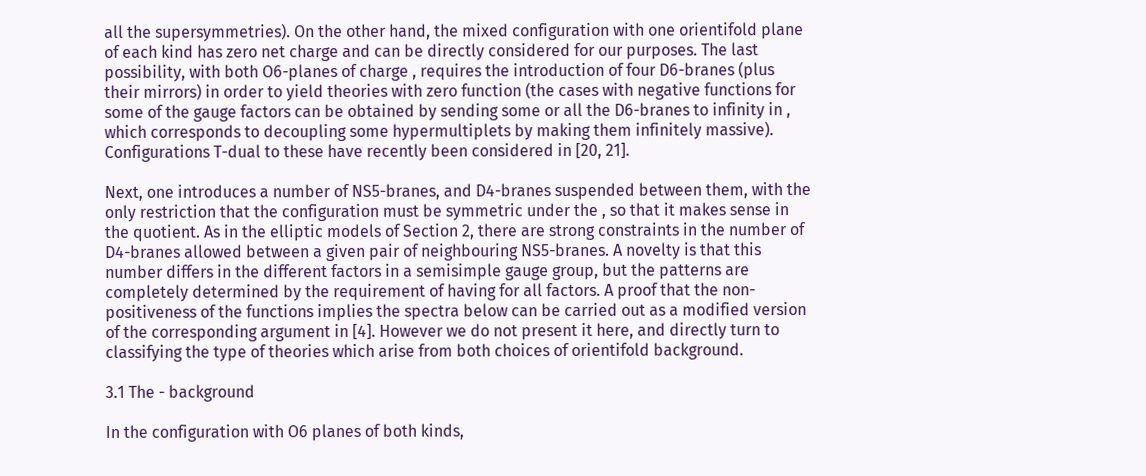all the supersymmetries). On the other hand, the mixed configuration with one orientifold plane of each kind has zero net charge and can be directly considered for our purposes. The last possibility, with both O6-planes of charge , requires the introduction of four D6-branes (plus their mirrors) in order to yield theories with zero function (the cases with negative functions for some of the gauge factors can be obtained by sending some or all the D6-branes to infinity in , which corresponds to decoupling some hypermultiplets by making them infinitely massive). Configurations T-dual to these have recently been considered in [20, 21].

Next, one introduces a number of NS5-branes, and D4-branes suspended between them, with the only restriction that the configuration must be symmetric under the , so that it makes sense in the quotient. As in the elliptic models of Section 2, there are strong constraints in the number of D4-branes allowed between a given pair of neighbouring NS5-branes. A novelty is that this number differs in the different factors in a semisimple gauge group, but the patterns are completely determined by the requirement of having for all factors. A proof that the non-positiveness of the functions implies the spectra below can be carried out as a modified version of the corresponding argument in [4]. However we do not present it here, and directly turn to classifying the type of theories which arise from both choices of orientifold background.

3.1 The - background

In the configuration with O6 planes of both kinds,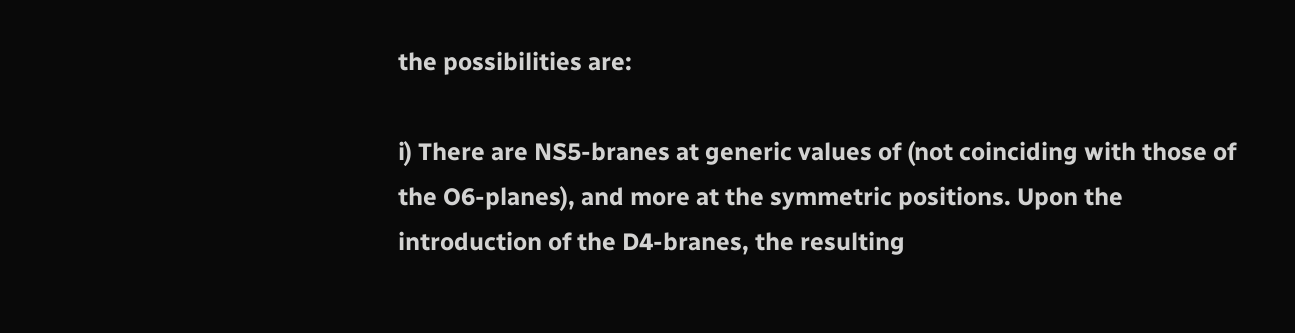the possibilities are:

i) There are NS5-branes at generic values of (not coinciding with those of the O6-planes), and more at the symmetric positions. Upon the introduction of the D4-branes, the resulting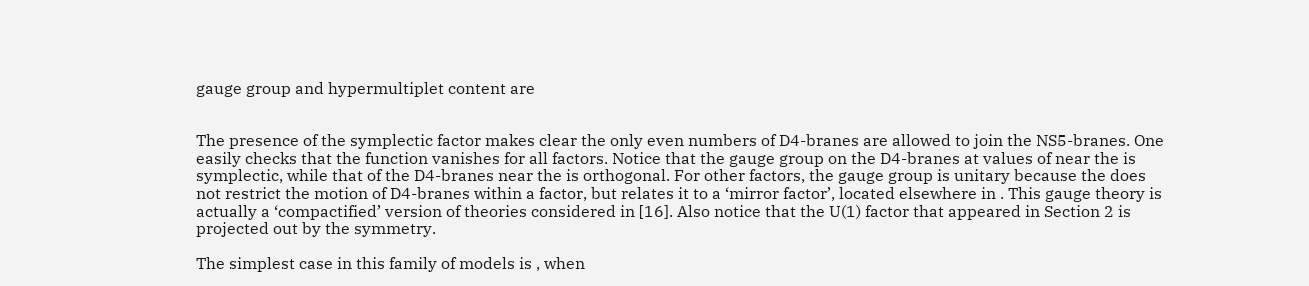gauge group and hypermultiplet content are


The presence of the symplectic factor makes clear the only even numbers of D4-branes are allowed to join the NS5-branes. One easily checks that the function vanishes for all factors. Notice that the gauge group on the D4-branes at values of near the is symplectic, while that of the D4-branes near the is orthogonal. For other factors, the gauge group is unitary because the does not restrict the motion of D4-branes within a factor, but relates it to a ‘mirror factor’, located elsewhere in . This gauge theory is actually a ‘compactified’ version of theories considered in [16]. Also notice that the U(1) factor that appeared in Section 2 is projected out by the symmetry.

The simplest case in this family of models is , when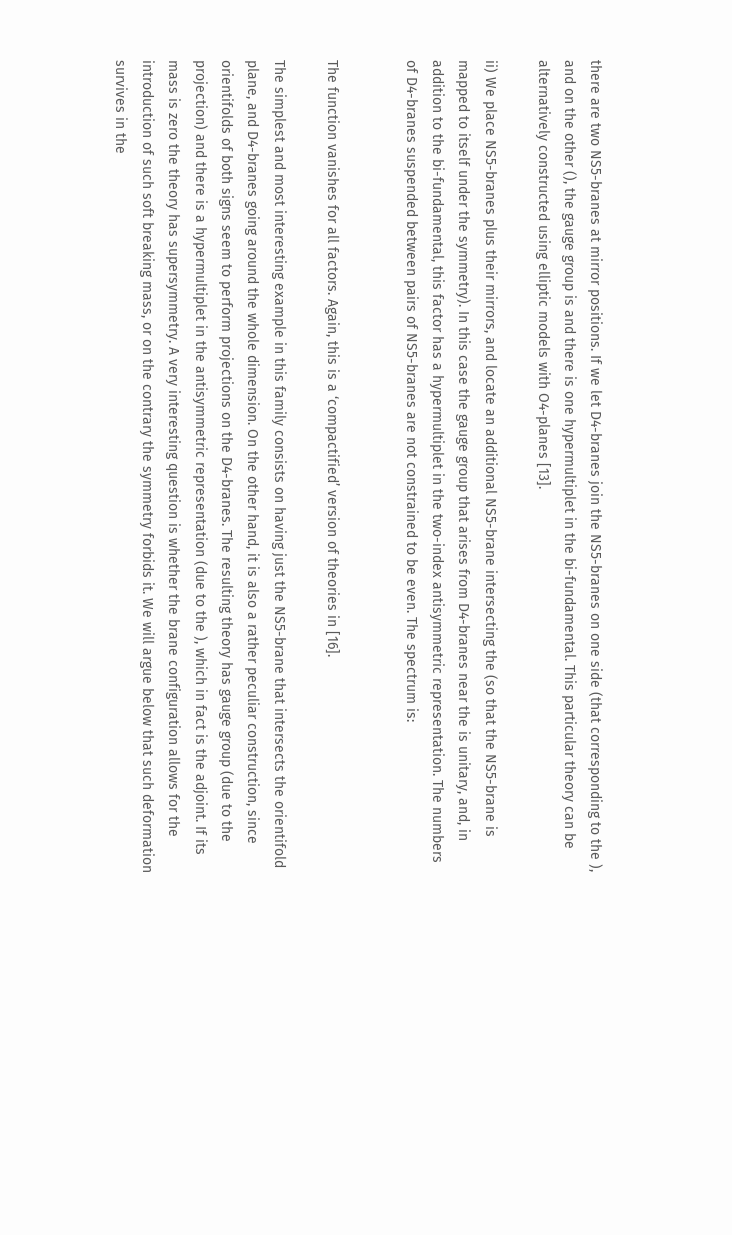there are two NS5-branes at mirror positions. If we let D4-branes join the NS5-branes on one side (that corresponding to the ), and on the other (), the gauge group is and there is one hypermultiplet in the bi-fundamental. This particular theory can be alternatively constructed using elliptic models with O4-planes [13].

ii) We place NS5-branes plus their mirrors, and locate an additional NS5-brane intersecting the (so that the NS5-brane is mapped to itself under the symmetry). In this case the gauge group that arises from D4-branes near the is unitary, and, in addition to the bi-fundamental, this factor has a hypermultiplet in the two-index antisymmetric representation. The numbers of D4-branes suspended between pairs of NS5-branes are not constrained to be even. The spectrum is:


The function vanishes for all factors. Again, this is a ‘compactified’ version of theories in [16].

The simplest and most interesting example in this family consists on having just the NS5-brane that intersects the orientifold plane, and D4-branes going around the whole dimension. On the other hand, it is also a rather peculiar construction, since orientifolds of both signs seem to perform projections on the D4-branes. The resulting theory has gauge group (due to the projection) and there is a hypermultiplet in the antisymmetric representation (due to the ), which in fact is the adjoint. If its mass is zero the theory has supersymmetry. A very interesting question is whether the brane configuration allows for the introduction of such soft breaking mass, or on the contrary the symmetry forbids it. We will argue below that such deformation survives in the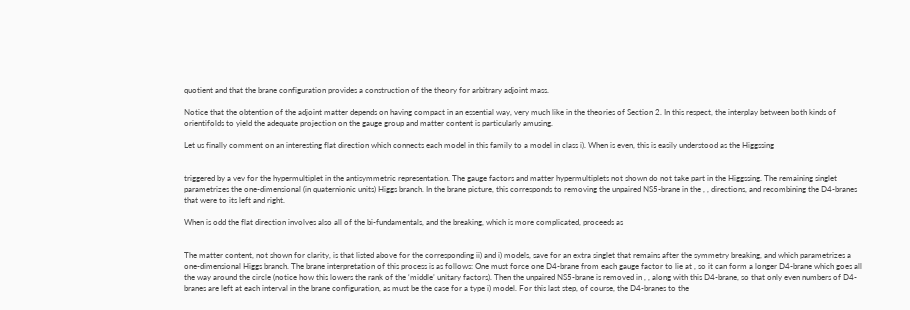quotient and that the brane configuration provides a construction of the theory for arbitrary adjoint mass.

Notice that the obtention of the adjoint matter depends on having compact in an essential way, very much like in the theories of Section 2. In this respect, the interplay between both kinds of orientifolds to yield the adequate projection on the gauge group and matter content is particularly amusing.

Let us finally comment on an interesting flat direction which connects each model in this family to a model in class i). When is even, this is easily understood as the Higgssing


triggered by a vev for the hypermultiplet in the antisymmetric representation. The gauge factors and matter hypermultiplets not shown do not take part in the Higgssing. The remaining singlet parametrizes the one-dimensional (in quaternionic units) Higgs branch. In the brane picture, this corresponds to removing the unpaired NS5-brane in the , , directions, and recombining the D4-branes that were to its left and right.

When is odd the flat direction involves also all of the bi-fundamentals, and the breaking, which is more complicated, proceeds as


The matter content, not shown for clarity, is that listed above for the corresponding ii) and i) models, save for an extra singlet that remains after the symmetry breaking, and which parametrizes a one-dimensional Higgs branch. The brane interpretation of this process is as follows: One must force one D4-brane from each gauge factor to lie at , so it can form a longer D4-brane which goes all the way around the circle (notice how this lowers the rank of the ‘middle’ unitary factors). Then the unpaired NS5-brane is removed in , , along with this D4-brane, so that only even numbers of D4-branes are left at each interval in the brane configuration, as must be the case for a type i) model. For this last step, of course, the D4-branes to the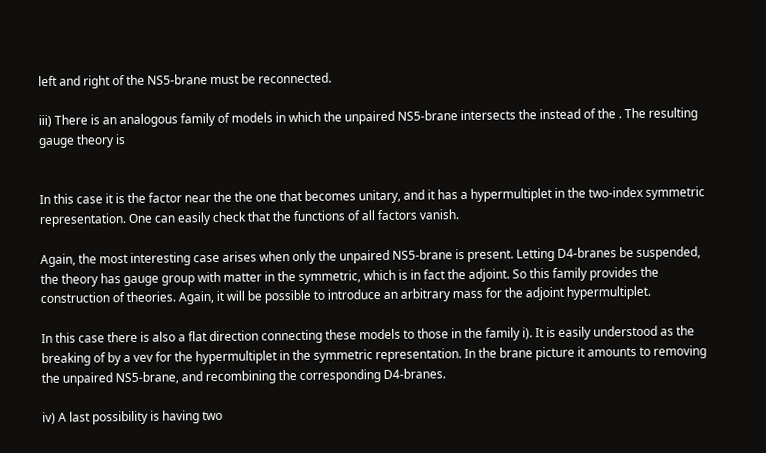left and right of the NS5-brane must be reconnected.

iii) There is an analogous family of models in which the unpaired NS5-brane intersects the instead of the . The resulting gauge theory is


In this case it is the factor near the the one that becomes unitary, and it has a hypermultiplet in the two-index symmetric representation. One can easily check that the functions of all factors vanish.

Again, the most interesting case arises when only the unpaired NS5-brane is present. Letting D4-branes be suspended, the theory has gauge group with matter in the symmetric, which is in fact the adjoint. So this family provides the construction of theories. Again, it will be possible to introduce an arbitrary mass for the adjoint hypermultiplet.

In this case there is also a flat direction connecting these models to those in the family i). It is easily understood as the breaking of by a vev for the hypermultiplet in the symmetric representation. In the brane picture it amounts to removing the unpaired NS5-brane, and recombining the corresponding D4-branes.

iv) A last possibility is having two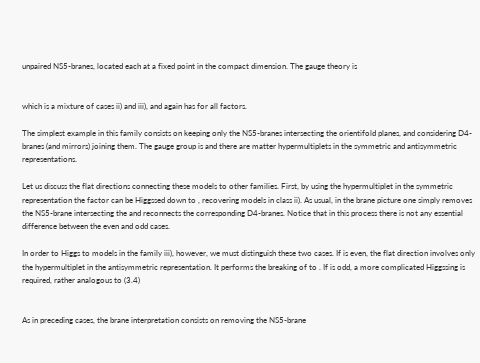unpaired NS5-branes, located each at a fixed point in the compact dimension. The gauge theory is


which is a mixture of cases ii) and iii), and again has for all factors.

The simplest example in this family consists on keeping only the NS5-branes intersecting the orientifold planes, and considering D4-branes (and mirrors) joining them. The gauge group is and there are matter hypermultiplets in the symmetric and antisymmetric representations.

Let us discuss the flat directions connecting these models to other families. First, by using the hypermultiplet in the symmetric representation the factor can be Higgssed down to , recovering models in class ii). As usual, in the brane picture one simply removes the NS5-brane intersecting the and reconnects the corresponding D4-branes. Notice that in this process there is not any essential difference between the even and odd cases.

In order to Higgs to models in the family iii), however, we must distinguish these two cases. If is even, the flat direction involves only the hypermultiplet in the antisymmetric representation. It performs the breaking of to . If is odd, a more complicated Higgssing is required, rather analogous to (3.4)


As in preceding cases, the brane interpretation consists on removing the NS5-brane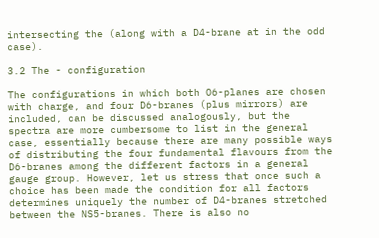intersecting the (along with a D4-brane at in the odd case).

3.2 The - configuration

The configurations in which both O6-planes are chosen with charge, and four D6-branes (plus mirrors) are included, can be discussed analogously, but the spectra are more cumbersome to list in the general case, essentially because there are many possible ways of distributing the four fundamental flavours from the D6-branes among the different factors in a general gauge group. However, let us stress that once such a choice has been made the condition for all factors determines uniquely the number of D4-branes stretched between the NS5-branes. There is also no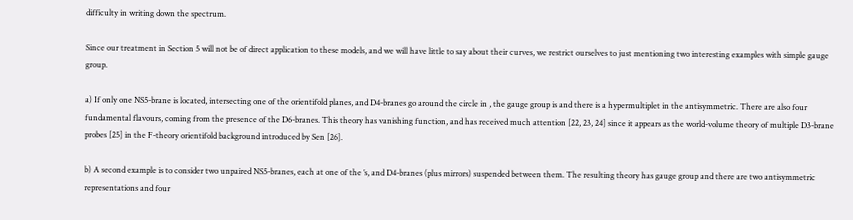difficulty in writing down the spectrum.

Since our treatment in Section 5 will not be of direct application to these models, and we will have little to say about their curves, we restrict ourselves to just mentioning two interesting examples with simple gauge group.

a) If only one NS5-brane is located, intersecting one of the orientifold planes, and D4-branes go around the circle in , the gauge group is and there is a hypermultiplet in the antisymmetric. There are also four fundamental flavours, coming from the presence of the D6-branes. This theory has vanishing function, and has received much attention [22, 23, 24] since it appears as the world-volume theory of multiple D3-brane probes [25] in the F-theory orientifold background introduced by Sen [26].

b) A second example is to consider two unpaired NS5-branes, each at one of the ’s, and D4-branes (plus mirrors) suspended between them. The resulting theory has gauge group and there are two antisymmetric representations and four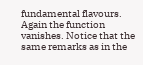fundamental flavours. Again the function vanishes. Notice that the same remarks as in the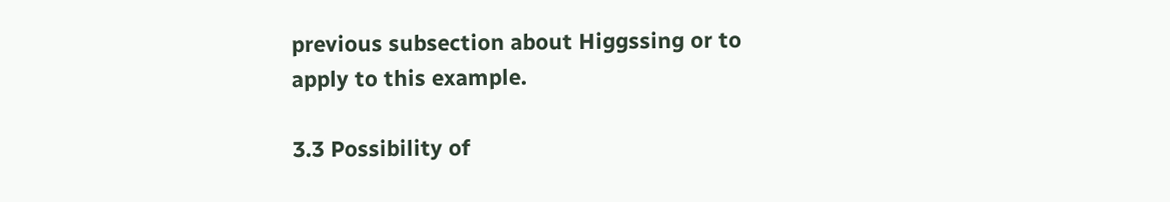previous subsection about Higgssing or to apply to this example.

3.3 Possibility of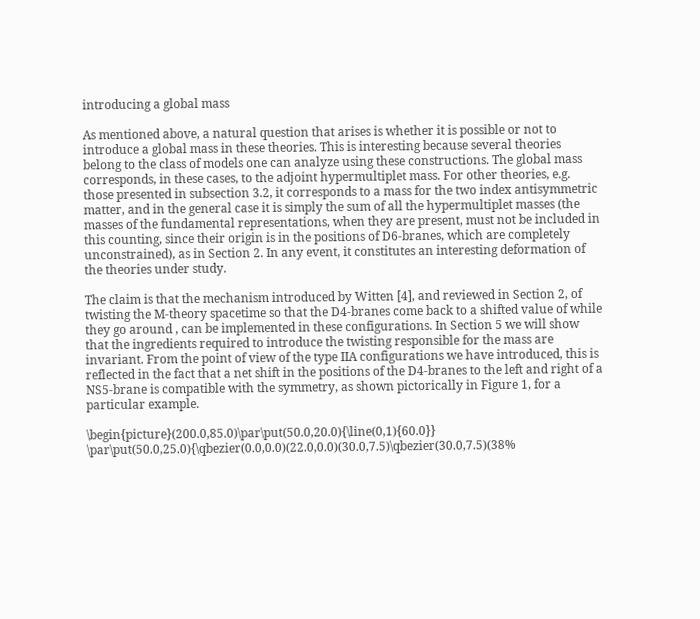introducing a global mass

As mentioned above, a natural question that arises is whether it is possible or not to introduce a global mass in these theories. This is interesting because several theories belong to the class of models one can analyze using these constructions. The global mass corresponds, in these cases, to the adjoint hypermultiplet mass. For other theories, e.g. those presented in subsection 3.2, it corresponds to a mass for the two index antisymmetric matter, and in the general case it is simply the sum of all the hypermultiplet masses (the masses of the fundamental representations, when they are present, must not be included in this counting, since their origin is in the positions of D6-branes, which are completely unconstrained), as in Section 2. In any event, it constitutes an interesting deformation of the theories under study.

The claim is that the mechanism introduced by Witten [4], and reviewed in Section 2, of twisting the M-theory spacetime so that the D4-branes come back to a shifted value of while they go around , can be implemented in these configurations. In Section 5 we will show that the ingredients required to introduce the twisting responsible for the mass are invariant. From the point of view of the type IIA configurations we have introduced, this is reflected in the fact that a net shift in the positions of the D4-branes to the left and right of a NS5-brane is compatible with the symmetry, as shown pictorically in Figure 1, for a particular example.

\begin{picture}(200.0,85.0)\par\put(50.0,20.0){\line(0,1){60.0}} \par\put(50.0,25.0){\qbezier(0.0,0.0)(22.0,0.0)(30.0,7.5)\qbezier(30.0,7.5)(38%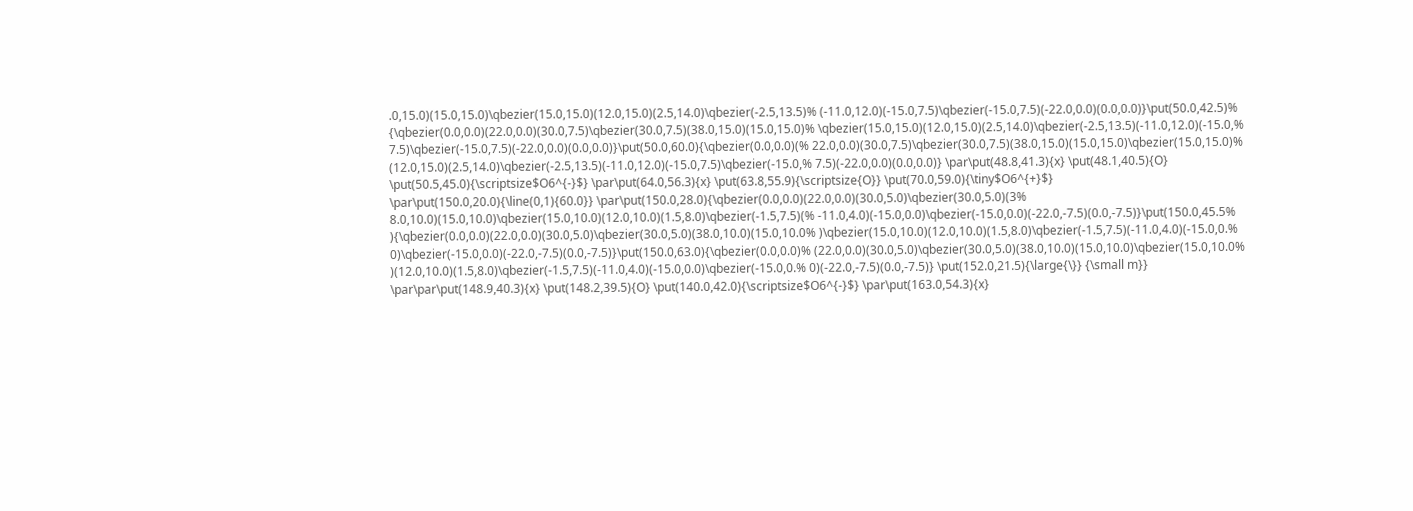.0,15.0)(15.0,15.0)\qbezier(15.0,15.0)(12.0,15.0)(2.5,14.0)\qbezier(-2.5,13.5)% (-11.0,12.0)(-15.0,7.5)\qbezier(-15.0,7.5)(-22.0,0.0)(0.0,0.0)}\put(50.0,42.5)% {\qbezier(0.0,0.0)(22.0,0.0)(30.0,7.5)\qbezier(30.0,7.5)(38.0,15.0)(15.0,15.0)% \qbezier(15.0,15.0)(12.0,15.0)(2.5,14.0)\qbezier(-2.5,13.5)(-11.0,12.0)(-15.0,% 7.5)\qbezier(-15.0,7.5)(-22.0,0.0)(0.0,0.0)}\put(50.0,60.0){\qbezier(0.0,0.0)(% 22.0,0.0)(30.0,7.5)\qbezier(30.0,7.5)(38.0,15.0)(15.0,15.0)\qbezier(15.0,15.0)% (12.0,15.0)(2.5,14.0)\qbezier(-2.5,13.5)(-11.0,12.0)(-15.0,7.5)\qbezier(-15.0,% 7.5)(-22.0,0.0)(0.0,0.0)} \par\put(48.8,41.3){x} \put(48.1,40.5){O} \put(50.5,45.0){\scriptsize$O6^{-}$} \par\put(64.0,56.3){x} \put(63.8,55.9){\scriptsize{O}} \put(70.0,59.0){\tiny$O6^{+}$} \par\put(150.0,20.0){\line(0,1){60.0}} \par\put(150.0,28.0){\qbezier(0.0,0.0)(22.0,0.0)(30.0,5.0)\qbezier(30.0,5.0)(3% 8.0,10.0)(15.0,10.0)\qbezier(15.0,10.0)(12.0,10.0)(1.5,8.0)\qbezier(-1.5,7.5)(% -11.0,4.0)(-15.0,0.0)\qbezier(-15.0,0.0)(-22.0,-7.5)(0.0,-7.5)}\put(150.0,45.5% ){\qbezier(0.0,0.0)(22.0,0.0)(30.0,5.0)\qbezier(30.0,5.0)(38.0,10.0)(15.0,10.0% )\qbezier(15.0,10.0)(12.0,10.0)(1.5,8.0)\qbezier(-1.5,7.5)(-11.0,4.0)(-15.0,0.% 0)\qbezier(-15.0,0.0)(-22.0,-7.5)(0.0,-7.5)}\put(150.0,63.0){\qbezier(0.0,0.0)% (22.0,0.0)(30.0,5.0)\qbezier(30.0,5.0)(38.0,10.0)(15.0,10.0)\qbezier(15.0,10.0% )(12.0,10.0)(1.5,8.0)\qbezier(-1.5,7.5)(-11.0,4.0)(-15.0,0.0)\qbezier(-15.0,0.% 0)(-22.0,-7.5)(0.0,-7.5)} \put(152.0,21.5){\large{\}} {\small m}} \par\par\put(148.9,40.3){x} \put(148.2,39.5){O} \put(140.0,42.0){\scriptsize$O6^{-}$} \par\put(163.0,54.3){x}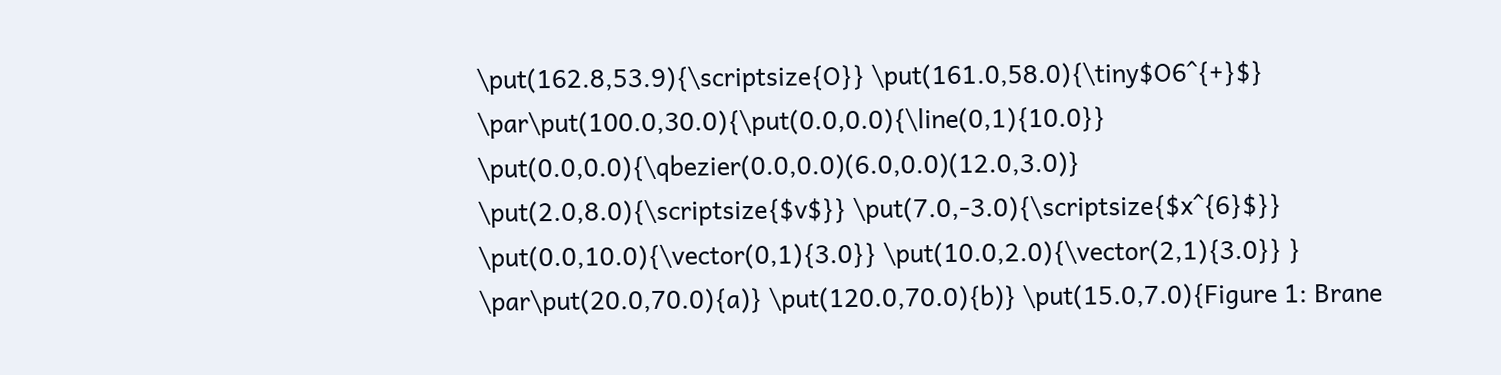\put(162.8,53.9){\scriptsize{O}} \put(161.0,58.0){\tiny$O6^{+}$} \par\put(100.0,30.0){\put(0.0,0.0){\line(0,1){10.0}} \put(0.0,0.0){\qbezier(0.0,0.0)(6.0,0.0)(12.0,3.0)} \put(2.0,8.0){\scriptsize{$v$}} \put(7.0,-3.0){\scriptsize{$x^{6}$}} \put(0.0,10.0){\vector(0,1){3.0}} \put(10.0,2.0){\vector(2,1){3.0}} } \par\put(20.0,70.0){a)} \put(120.0,70.0){b)} \put(15.0,7.0){Figure 1: Brane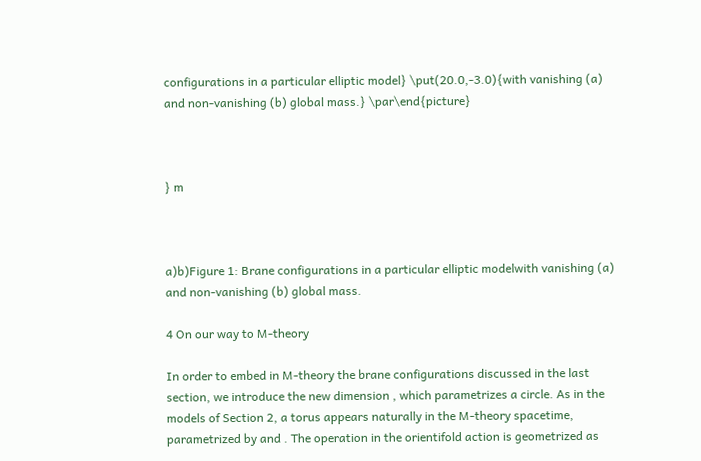configurations in a particular elliptic model} \put(20.0,-3.0){with vanishing (a) and non-vanishing (b) global mass.} \par\end{picture}



} m



a)b)Figure 1: Brane configurations in a particular elliptic modelwith vanishing (a) and non-vanishing (b) global mass.

4 On our way to M-theory

In order to embed in M-theory the brane configurations discussed in the last section, we introduce the new dimension , which parametrizes a circle. As in the models of Section 2, a torus appears naturally in the M-theory spacetime, parametrized by and . The operation in the orientifold action is geometrized as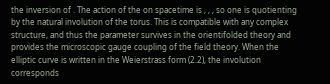the inversion of . The action of the on spacetime is , , , so one is quotienting by the natural involution of the torus. This is compatible with any complex structure, and thus the parameter survives in the orientifolded theory and provides the microscopic gauge coupling of the field theory. When the elliptic curve is written in the Weierstrass form (2.2), the involution corresponds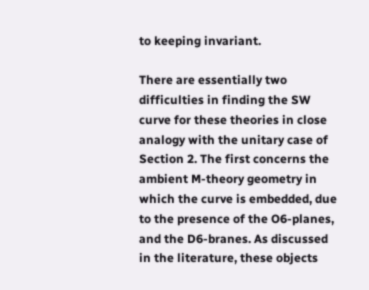to keeping invariant.

There are essentially two difficulties in finding the SW curve for these theories in close analogy with the unitary case of Section 2. The first concerns the ambient M-theory geometry in which the curve is embedded, due to the presence of the O6-planes, and the D6-branes. As discussed in the literature, these objects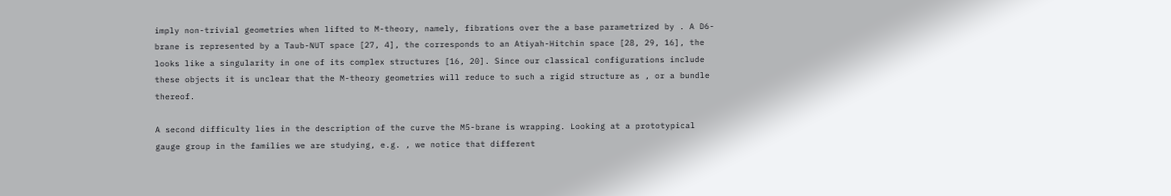imply non-trivial geometries when lifted to M-theory, namely, fibrations over the a base parametrized by . A D6-brane is represented by a Taub-NUT space [27, 4], the corresponds to an Atiyah-Hitchin space [28, 29, 16], the looks like a singularity in one of its complex structures [16, 20]. Since our classical configurations include these objects it is unclear that the M-theory geometries will reduce to such a rigid structure as , or a bundle thereof.

A second difficulty lies in the description of the curve the M5-brane is wrapping. Looking at a prototypical gauge group in the families we are studying, e.g. , we notice that different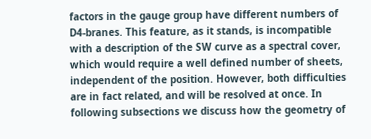factors in the gauge group have different numbers of D4-branes. This feature, as it stands, is incompatible with a description of the SW curve as a spectral cover, which would require a well defined number of sheets, independent of the position. However, both difficulties are in fact related, and will be resolved at once. In following subsections we discuss how the geometry of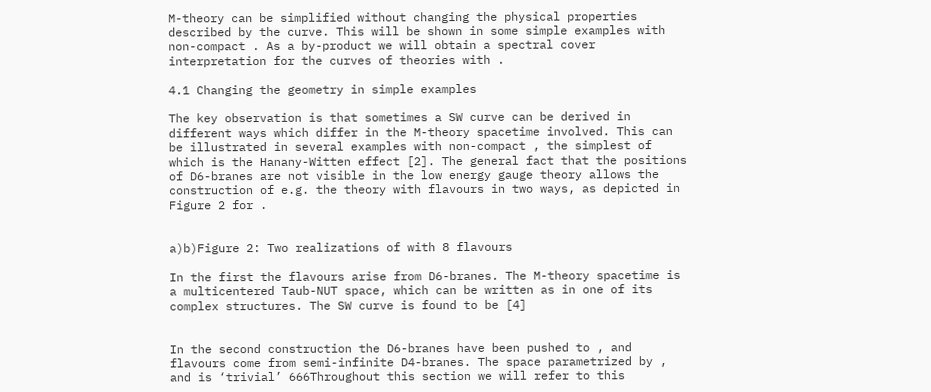M-theory can be simplified without changing the physical properties described by the curve. This will be shown in some simple examples with non-compact . As a by-product we will obtain a spectral cover interpretation for the curves of theories with .

4.1 Changing the geometry in simple examples

The key observation is that sometimes a SW curve can be derived in different ways which differ in the M-theory spacetime involved. This can be illustrated in several examples with non-compact , the simplest of which is the Hanany-Witten effect [2]. The general fact that the positions of D6-branes are not visible in the low energy gauge theory allows the construction of e.g. the theory with flavours in two ways, as depicted in Figure 2 for .


a)b)Figure 2: Two realizations of with 8 flavours

In the first the flavours arise from D6-branes. The M-theory spacetime is a multicentered Taub-NUT space, which can be written as in one of its complex structures. The SW curve is found to be [4]


In the second construction the D6-branes have been pushed to , and flavours come from semi-infinite D4-branes. The space parametrized by , and is ‘trivial’ 666Throughout this section we will refer to this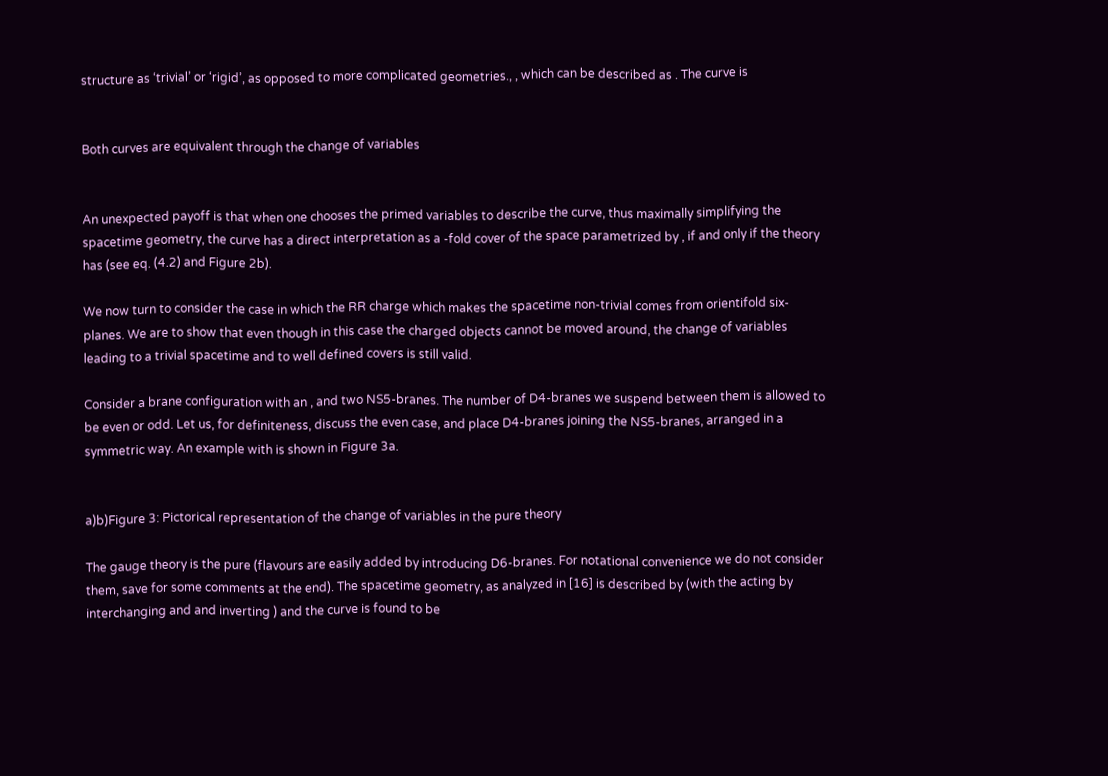structure as ‘trivial’ or ‘rigid’, as opposed to more complicated geometries., , which can be described as . The curve is


Both curves are equivalent through the change of variables


An unexpected payoff is that when one chooses the primed variables to describe the curve, thus maximally simplifying the spacetime geometry, the curve has a direct interpretation as a -fold cover of the space parametrized by , if and only if the theory has (see eq. (4.2) and Figure 2b).

We now turn to consider the case in which the RR charge which makes the spacetime non-trivial comes from orientifold six-planes. We are to show that even though in this case the charged objects cannot be moved around, the change of variables leading to a trivial spacetime and to well defined covers is still valid.

Consider a brane configuration with an , and two NS5-branes. The number of D4-branes we suspend between them is allowed to be even or odd. Let us, for definiteness, discuss the even case, and place D4-branes joining the NS5-branes, arranged in a symmetric way. An example with is shown in Figure 3a.


a)b)Figure 3: Pictorical representation of the change of variables in the pure theory

The gauge theory is the pure (flavours are easily added by introducing D6-branes. For notational convenience we do not consider them, save for some comments at the end). The spacetime geometry, as analyzed in [16] is described by (with the acting by interchanging and and inverting ) and the curve is found to be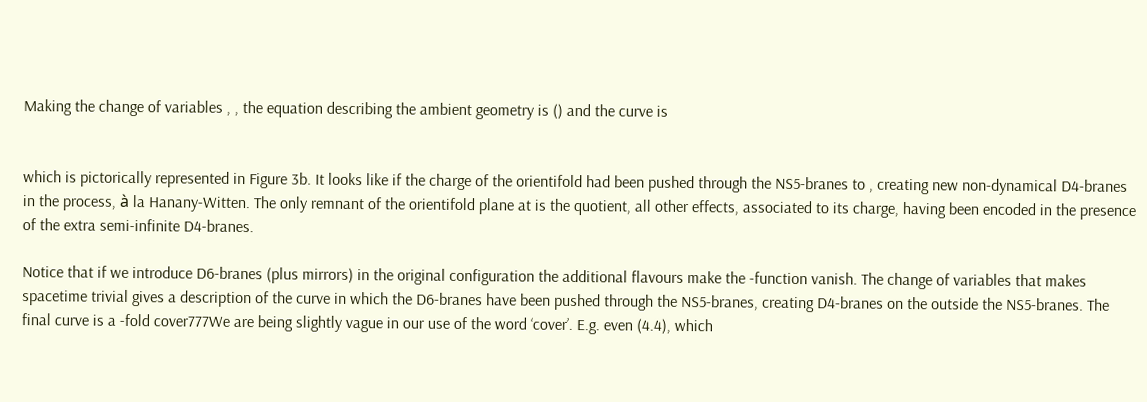Making the change of variables , , the equation describing the ambient geometry is () and the curve is


which is pictorically represented in Figure 3b. It looks like if the charge of the orientifold had been pushed through the NS5-branes to , creating new non-dynamical D4-branes in the process, à la Hanany-Witten. The only remnant of the orientifold plane at is the quotient, all other effects, associated to its charge, having been encoded in the presence of the extra semi-infinite D4-branes.

Notice that if we introduce D6-branes (plus mirrors) in the original configuration the additional flavours make the -function vanish. The change of variables that makes spacetime trivial gives a description of the curve in which the D6-branes have been pushed through the NS5-branes, creating D4-branes on the outside the NS5-branes. The final curve is a -fold cover777We are being slightly vague in our use of the word ‘cover’. E.g. even (4.4), which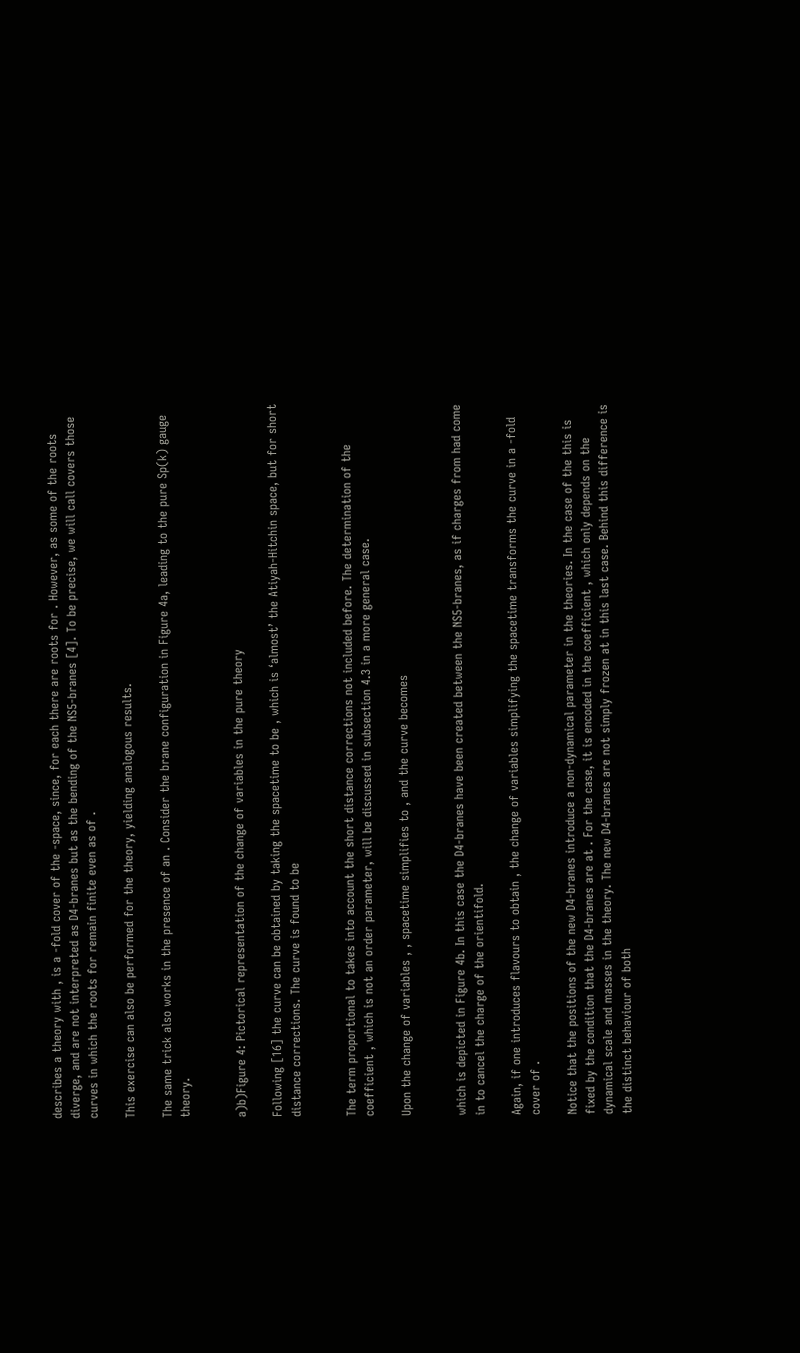describes a theory with , is a -fold cover of the -space, since, for each there are roots for . However, as some of the roots diverge, and are not interpreted as D4-branes but as the bending of the NS5-branes [4]. To be precise, we will call covers those curves in which the roots for remain finite even as of .

This exercise can also be performed for the theory, yielding analogous results.

The same trick also works in the presence of an . Consider the brane configuration in Figure 4a, leading to the pure Sp(k) gauge theory.


a)b)Figure 4: Pictorical representation of the change of variables in the pure theory

Following [16] the curve can be obtained by taking the spacetime to be , which is ‘almost’ the Atiyah-Hitchin space, but for short distance corrections. The curve is found to be


The term proportional to takes into account the short distance corrections not included before. The determination of the coefficient , which is not an order parameter, will be discussed in subsection 4.3 in a more general case.

Upon the change of variables , , spacetime simplifies to , and the curve becomes


which is depicted in Figure 4b. In this case the D4-branes have been created between the NS5-branes, as if charges from had come in to cancel the charge of the orientifold.

Again, if one introduces flavours to obtain , the change of variables simplifying the spacetime transforms the curve in a -fold cover of .

Notice that the positions of the new D4-branes introduce a non-dynamical parameter in the theories. In the case of the this is fixed by the condition that the D4-branes are at . For the case, it is encoded in the coefficient , which only depends on the dynamical scale and masses in the theory. The new D4-branes are not simply frozen at in this last case. Behind this difference is the distinct behaviour of both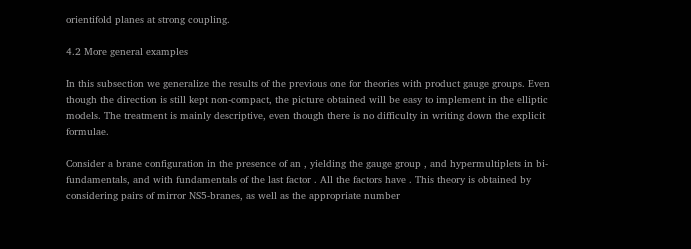orientifold planes at strong coupling.

4.2 More general examples

In this subsection we generalize the results of the previous one for theories with product gauge groups. Even though the direction is still kept non-compact, the picture obtained will be easy to implement in the elliptic models. The treatment is mainly descriptive, even though there is no difficulty in writing down the explicit formulae.

Consider a brane configuration in the presence of an , yielding the gauge group , and hypermultiplets in bi-fundamentals, and with fundamentals of the last factor . All the factors have . This theory is obtained by considering pairs of mirror NS5-branes, as well as the appropriate number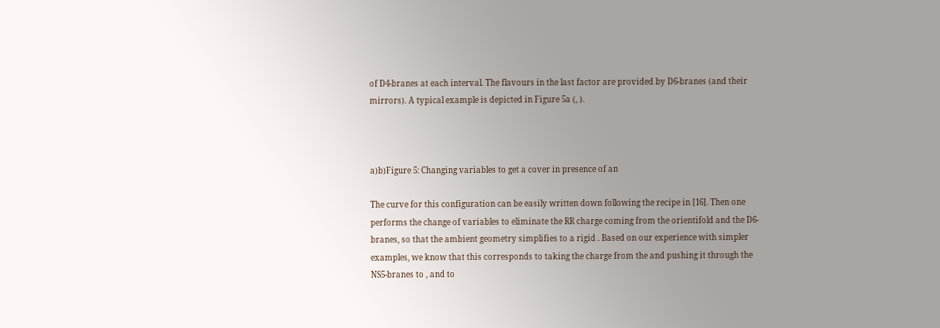of D4-branes at each interval. The flavours in the last factor are provided by D6-branes (and their mirrors). A typical example is depicted in Figure 5a (, ).



a)b)Figure 5: Changing variables to get a cover in presence of an

The curve for this configuration can be easily written down following the recipe in [16]. Then one performs the change of variables to eliminate the RR charge coming from the orientifold and the D6-branes, so that the ambient geometry simplifies to a rigid . Based on our experience with simpler examples, we know that this corresponds to taking the charge from the and pushing it through the NS5-branes to , and to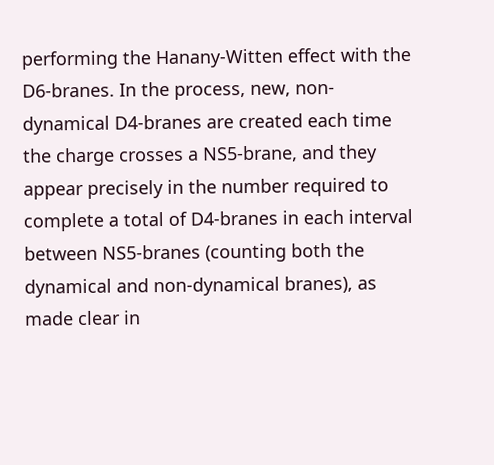performing the Hanany-Witten effect with the D6-branes. In the process, new, non-dynamical D4-branes are created each time the charge crosses a NS5-brane, and they appear precisely in the number required to complete a total of D4-branes in each interval between NS5-branes (counting both the dynamical and non-dynamical branes), as made clear in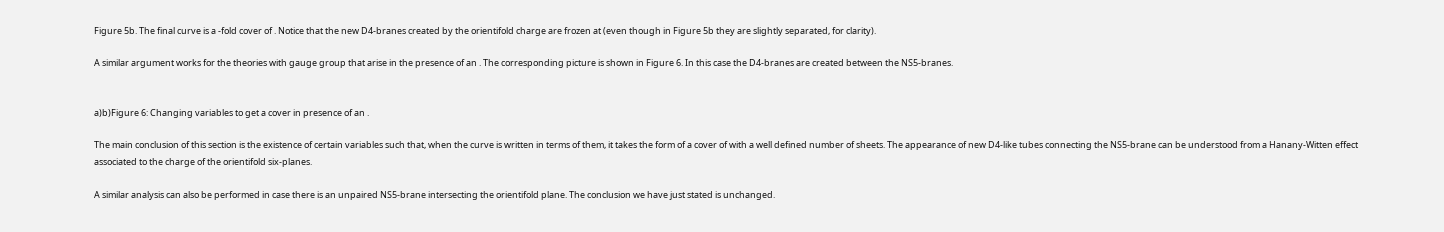Figure 5b. The final curve is a -fold cover of . Notice that the new D4-branes created by the orientifold charge are frozen at (even though in Figure 5b they are slightly separated, for clarity).

A similar argument works for the theories with gauge group that arise in the presence of an . The corresponding picture is shown in Figure 6. In this case the D4-branes are created between the NS5-branes.


a)b)Figure 6: Changing variables to get a cover in presence of an .

The main conclusion of this section is the existence of certain variables such that, when the curve is written in terms of them, it takes the form of a cover of with a well defined number of sheets. The appearance of new D4-like tubes connecting the NS5-brane can be understood from a Hanany-Witten effect associated to the charge of the orientifold six-planes.

A similar analysis can also be performed in case there is an unpaired NS5-brane intersecting the orientifold plane. The conclusion we have just stated is unchanged.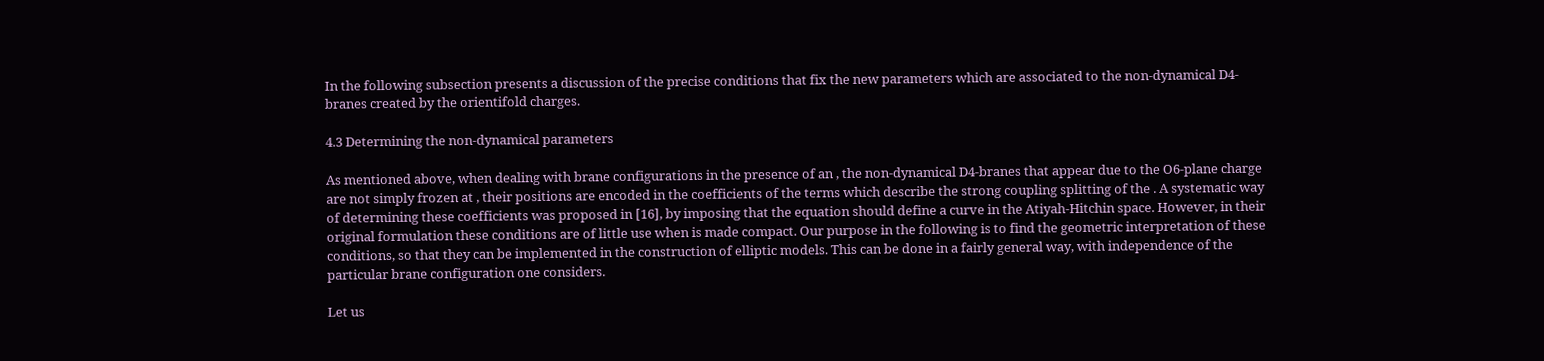In the following subsection presents a discussion of the precise conditions that fix the new parameters which are associated to the non-dynamical D4-branes created by the orientifold charges.

4.3 Determining the non-dynamical parameters

As mentioned above, when dealing with brane configurations in the presence of an , the non-dynamical D4-branes that appear due to the O6-plane charge are not simply frozen at , their positions are encoded in the coefficients of the terms which describe the strong coupling splitting of the . A systematic way of determining these coefficients was proposed in [16], by imposing that the equation should define a curve in the Atiyah-Hitchin space. However, in their original formulation these conditions are of little use when is made compact. Our purpose in the following is to find the geometric interpretation of these conditions, so that they can be implemented in the construction of elliptic models. This can be done in a fairly general way, with independence of the particular brane configuration one considers.

Let us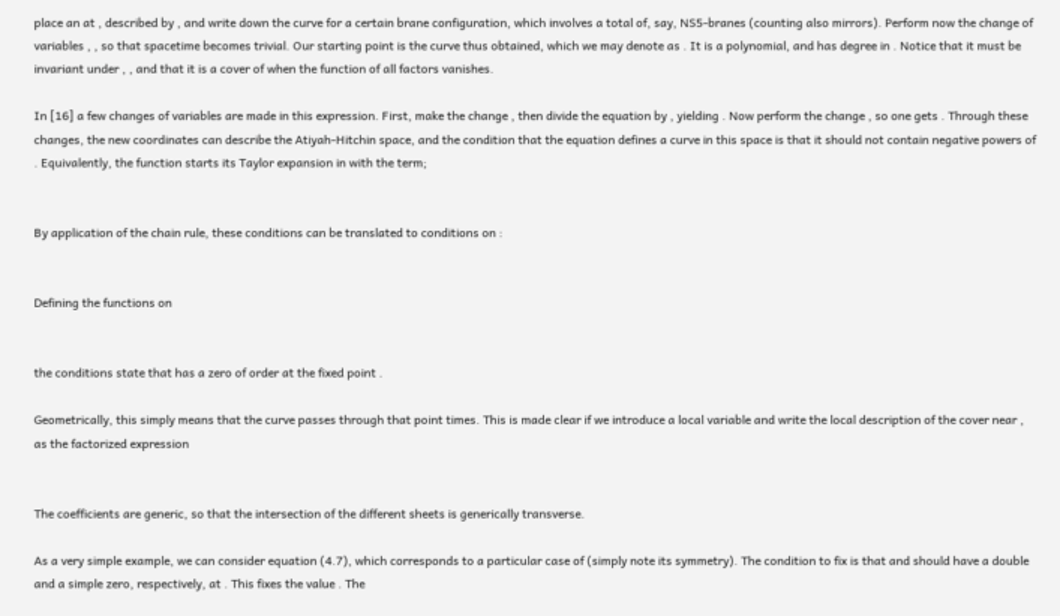place an at , described by , and write down the curve for a certain brane configuration, which involves a total of, say, NS5-branes (counting also mirrors). Perform now the change of variables , , so that spacetime becomes trivial. Our starting point is the curve thus obtained, which we may denote as . It is a polynomial, and has degree in . Notice that it must be invariant under , , and that it is a cover of when the function of all factors vanishes.

In [16] a few changes of variables are made in this expression. First, make the change , then divide the equation by , yielding . Now perform the change , so one gets . Through these changes, the new coordinates can describe the Atiyah-Hitchin space, and the condition that the equation defines a curve in this space is that it should not contain negative powers of . Equivalently, the function starts its Taylor expansion in with the term;


By application of the chain rule, these conditions can be translated to conditions on :


Defining the functions on


the conditions state that has a zero of order at the fixed point .

Geometrically, this simply means that the curve passes through that point times. This is made clear if we introduce a local variable and write the local description of the cover near , as the factorized expression


The coefficients are generic, so that the intersection of the different sheets is generically transverse.

As a very simple example, we can consider equation (4.7), which corresponds to a particular case of (simply note its symmetry). The condition to fix is that and should have a double and a simple zero, respectively, at . This fixes the value . The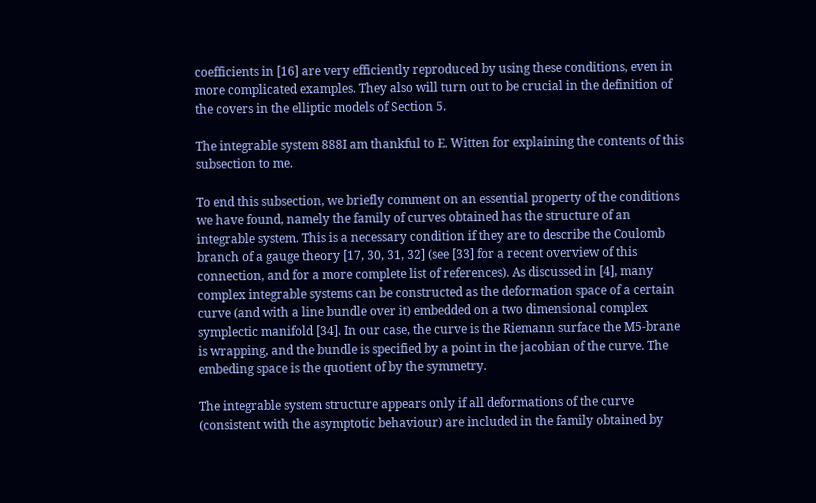coefficients in [16] are very efficiently reproduced by using these conditions, even in more complicated examples. They also will turn out to be crucial in the definition of the covers in the elliptic models of Section 5.

The integrable system 888I am thankful to E. Witten for explaining the contents of this subsection to me.

To end this subsection, we briefly comment on an essential property of the conditions we have found, namely the family of curves obtained has the structure of an integrable system. This is a necessary condition if they are to describe the Coulomb branch of a gauge theory [17, 30, 31, 32] (see [33] for a recent overview of this connection, and for a more complete list of references). As discussed in [4], many complex integrable systems can be constructed as the deformation space of a certain curve (and with a line bundle over it) embedded on a two dimensional complex symplectic manifold [34]. In our case, the curve is the Riemann surface the M5-brane is wrapping, and the bundle is specified by a point in the jacobian of the curve. The embeding space is the quotient of by the symmetry.

The integrable system structure appears only if all deformations of the curve (consistent with the asymptotic behaviour) are included in the family obtained by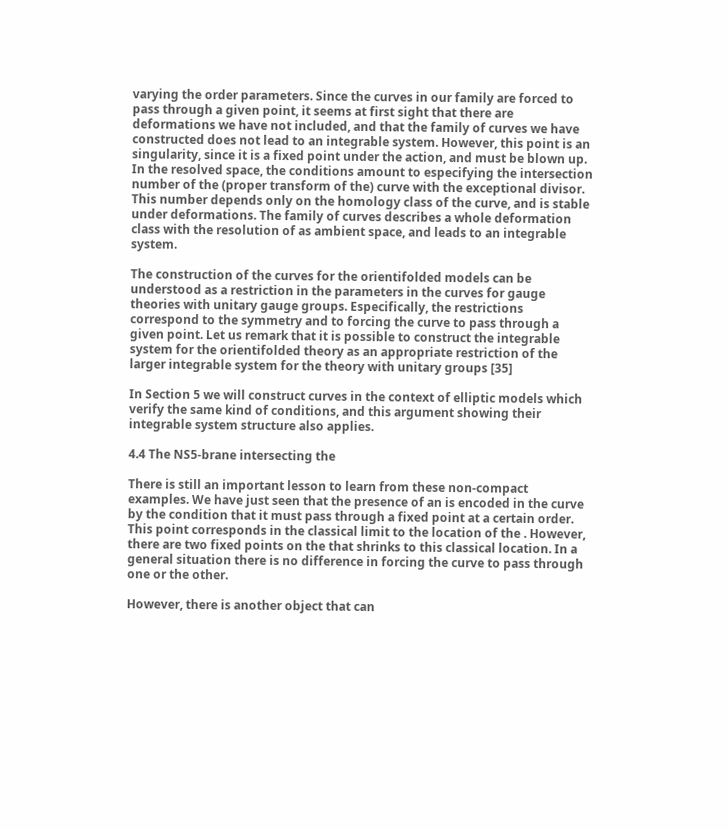varying the order parameters. Since the curves in our family are forced to pass through a given point, it seems at first sight that there are deformations we have not included, and that the family of curves we have constructed does not lead to an integrable system. However, this point is an singularity, since it is a fixed point under the action, and must be blown up. In the resolved space, the conditions amount to especifying the intersection number of the (proper transform of the) curve with the exceptional divisor. This number depends only on the homology class of the curve, and is stable under deformations. The family of curves describes a whole deformation class with the resolution of as ambient space, and leads to an integrable system.

The construction of the curves for the orientifolded models can be understood as a restriction in the parameters in the curves for gauge theories with unitary gauge groups. Especifically, the restrictions correspond to the symmetry and to forcing the curve to pass through a given point. Let us remark that it is possible to construct the integrable system for the orientifolded theory as an appropriate restriction of the larger integrable system for the theory with unitary groups [35]

In Section 5 we will construct curves in the context of elliptic models which verify the same kind of conditions, and this argument showing their integrable system structure also applies.

4.4 The NS5-brane intersecting the

There is still an important lesson to learn from these non-compact examples. We have just seen that the presence of an is encoded in the curve by the condition that it must pass through a fixed point at a certain order. This point corresponds in the classical limit to the location of the . However, there are two fixed points on the that shrinks to this classical location. In a general situation there is no difference in forcing the curve to pass through one or the other.

However, there is another object that can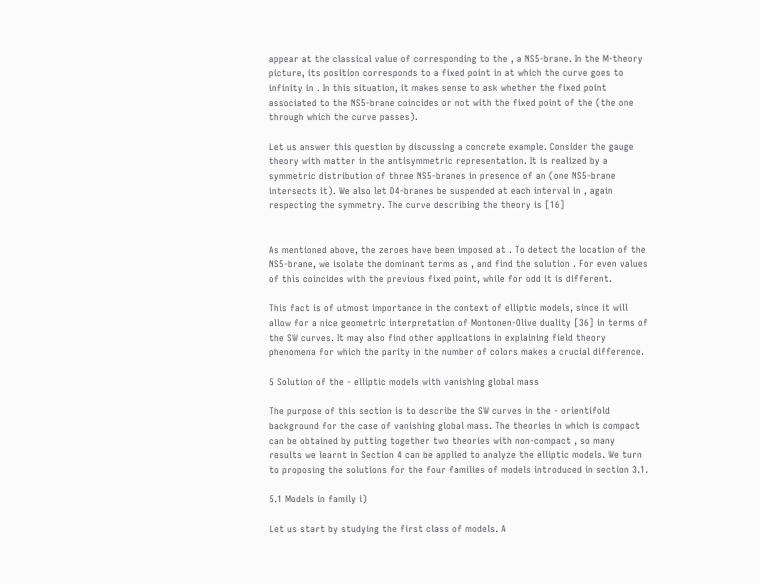appear at the classical value of corresponding to the , a NS5-brane. In the M-theory picture, its position corresponds to a fixed point in at which the curve goes to infinity in . In this situation, it makes sense to ask whether the fixed point associated to the NS5-brane coincides or not with the fixed point of the (the one through which the curve passes).

Let us answer this question by discussing a concrete example. Consider the gauge theory with matter in the antisymmetric representation. It is realized by a symmetric distribution of three NS5-branes in presence of an (one NS5-brane intersects it). We also let D4-branes be suspended at each interval in , again respecting the symmetry. The curve describing the theory is [16]


As mentioned above, the zeroes have been imposed at . To detect the location of the NS5-brane, we isolate the dominant terms as , and find the solution . For even values of this coincides with the previous fixed point, while for odd it is different.

This fact is of utmost importance in the context of elliptic models, since it will allow for a nice geometric interpretation of Montonen-Olive duality [36] in terms of the SW curves. It may also find other applications in explaining field theory phenomena for which the parity in the number of colors makes a crucial difference.

5 Solution of the - elliptic models with vanishing global mass

The purpose of this section is to describe the SW curves in the - orientifold background for the case of vanishing global mass. The theories in which is compact can be obtained by putting together two theories with non-compact , so many results we learnt in Section 4 can be applied to analyze the elliptic models. We turn to proposing the solutions for the four families of models introduced in section 3.1.

5.1 Models in family i)

Let us start by studying the first class of models. A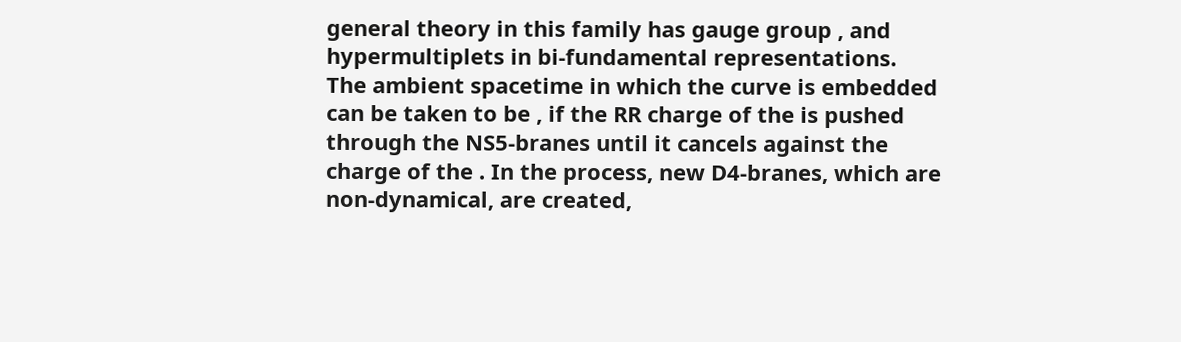general theory in this family has gauge group , and hypermultiplets in bi-fundamental representations. The ambient spacetime in which the curve is embedded can be taken to be , if the RR charge of the is pushed through the NS5-branes until it cancels against the charge of the . In the process, new D4-branes, which are non-dynamical, are created,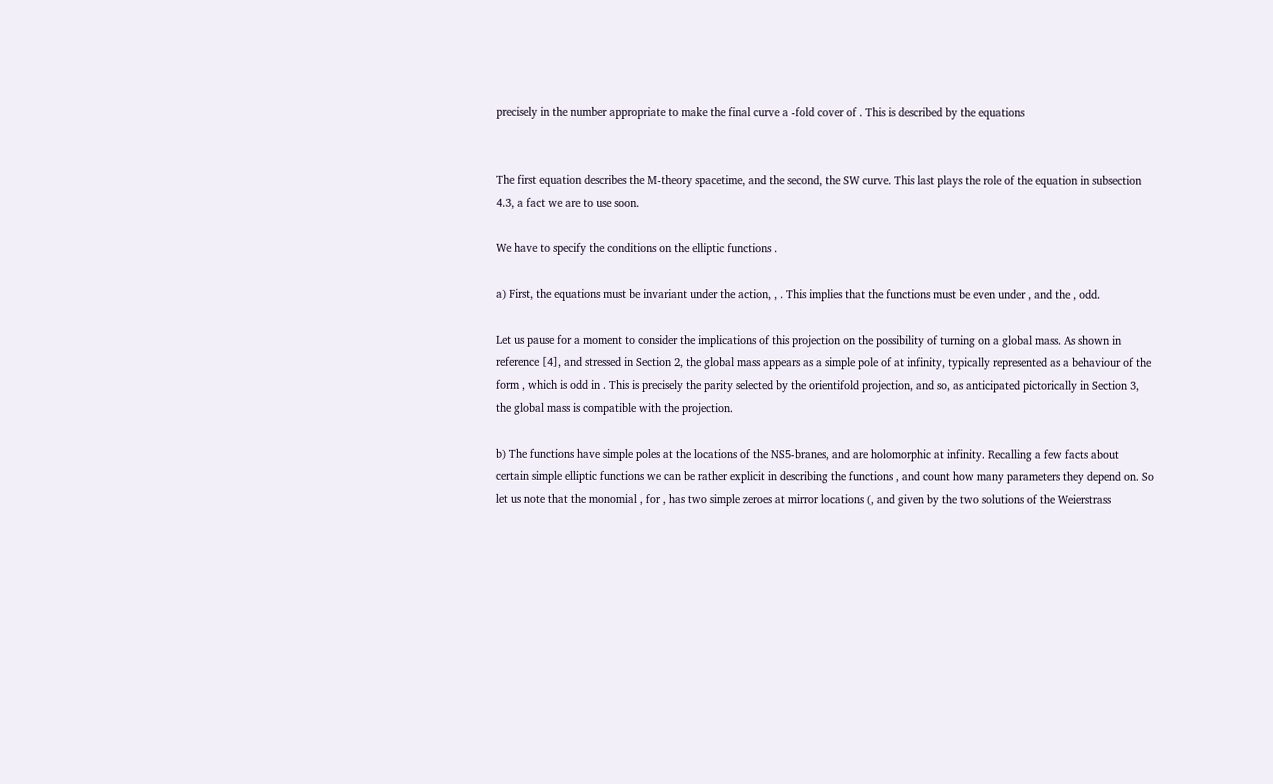precisely in the number appropriate to make the final curve a -fold cover of . This is described by the equations


The first equation describes the M-theory spacetime, and the second, the SW curve. This last plays the role of the equation in subsection 4.3, a fact we are to use soon.

We have to specify the conditions on the elliptic functions .

a) First, the equations must be invariant under the action, , . This implies that the functions must be even under , and the , odd.

Let us pause for a moment to consider the implications of this projection on the possibility of turning on a global mass. As shown in reference [4], and stressed in Section 2, the global mass appears as a simple pole of at infinity, typically represented as a behaviour of the form , which is odd in . This is precisely the parity selected by the orientifold projection, and so, as anticipated pictorically in Section 3, the global mass is compatible with the projection.

b) The functions have simple poles at the locations of the NS5-branes, and are holomorphic at infinity. Recalling a few facts about certain simple elliptic functions we can be rather explicit in describing the functions , and count how many parameters they depend on. So let us note that the monomial , for , has two simple zeroes at mirror locations (, and given by the two solutions of the Weierstrass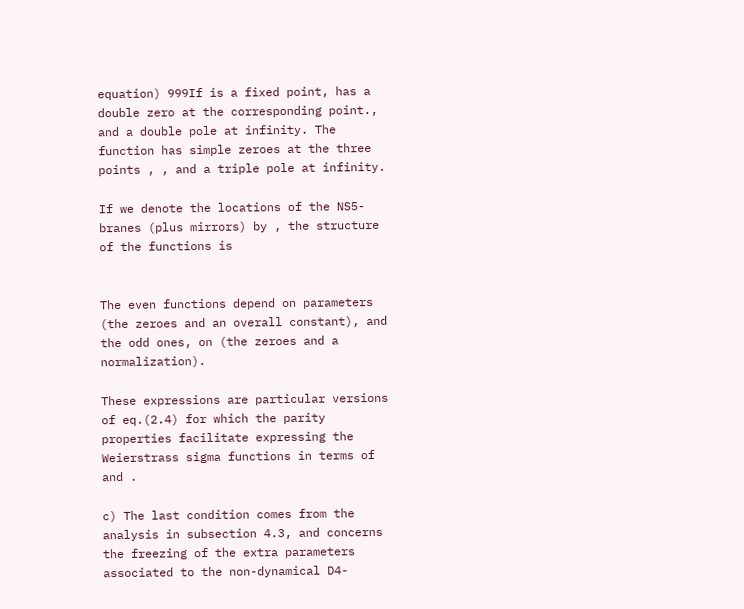equation) 999If is a fixed point, has a double zero at the corresponding point., and a double pole at infinity. The function has simple zeroes at the three points , , and a triple pole at infinity.

If we denote the locations of the NS5-branes (plus mirrors) by , the structure of the functions is


The even functions depend on parameters (the zeroes and an overall constant), and the odd ones, on (the zeroes and a normalization).

These expressions are particular versions of eq.(2.4) for which the parity properties facilitate expressing the Weierstrass sigma functions in terms of and .

c) The last condition comes from the analysis in subsection 4.3, and concerns the freezing of the extra parameters associated to the non-dynamical D4-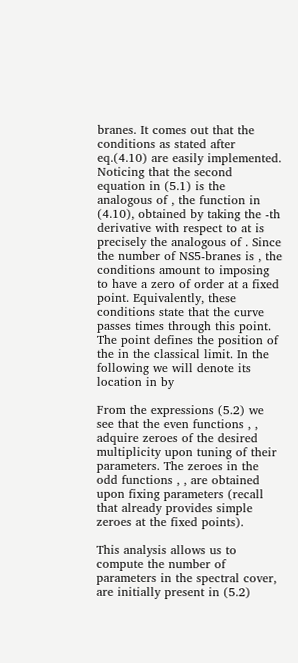branes. It comes out that the conditions as stated after eq.(4.10) are easily implemented. Noticing that the second equation in (5.1) is the analogous of , the function in (4.10), obtained by taking the -th derivative with respect to at is precisely the analogous of . Since the number of NS5-branes is , the conditions amount to imposing to have a zero of order at a fixed point. Equivalently, these conditions state that the curve passes times through this point. The point defines the position of the in the classical limit. In the following we will denote its location in by

From the expressions (5.2) we see that the even functions , , adquire zeroes of the desired multiplicity upon tuning of their parameters. The zeroes in the odd functions , , are obtained upon fixing parameters (recall that already provides simple zeroes at the fixed points).

This analysis allows us to compute the number of parameters in the spectral cover, are initially present in (5.2)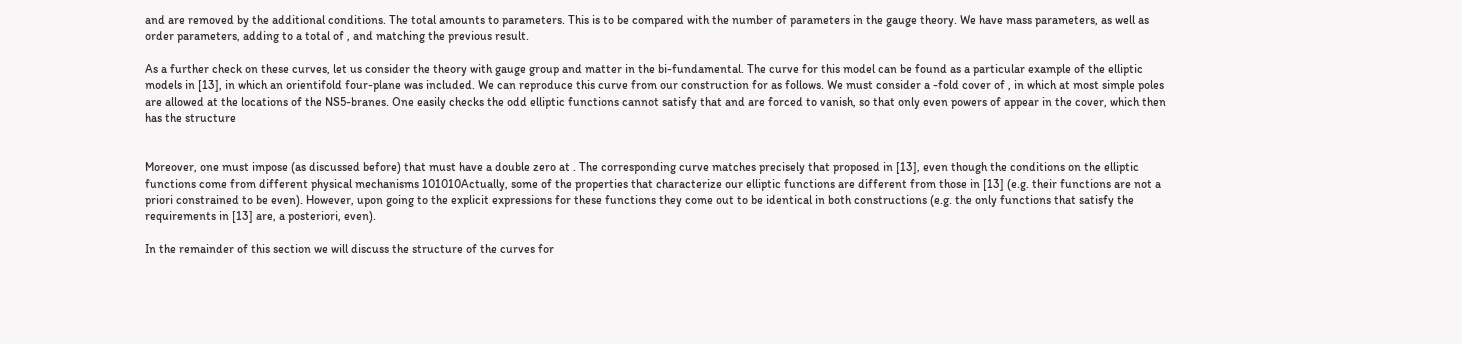and are removed by the additional conditions. The total amounts to parameters. This is to be compared with the number of parameters in the gauge theory. We have mass parameters, as well as order parameters, adding to a total of , and matching the previous result.

As a further check on these curves, let us consider the theory with gauge group and matter in the bi-fundamental. The curve for this model can be found as a particular example of the elliptic models in [13], in which an orientifold four-plane was included. We can reproduce this curve from our construction for as follows. We must consider a -fold cover of , in which at most simple poles are allowed at the locations of the NS5-branes. One easily checks the odd elliptic functions cannot satisfy that and are forced to vanish, so that only even powers of appear in the cover, which then has the structure


Moreover, one must impose (as discussed before) that must have a double zero at . The corresponding curve matches precisely that proposed in [13], even though the conditions on the elliptic functions come from different physical mechanisms 101010Actually, some of the properties that characterize our elliptic functions are different from those in [13] (e.g. their functions are not a priori constrained to be even). However, upon going to the explicit expressions for these functions they come out to be identical in both constructions (e.g. the only functions that satisfy the requirements in [13] are, a posteriori, even).

In the remainder of this section we will discuss the structure of the curves for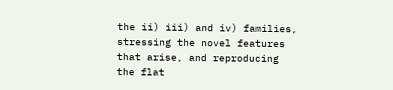the ii) iii) and iv) families, stressing the novel features that arise, and reproducing the flat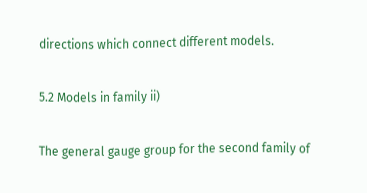directions which connect different models.

5.2 Models in family ii)

The general gauge group for the second family of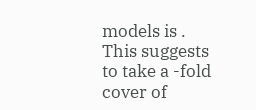models is . This suggests to take a -fold cover of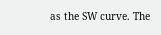as the SW curve. The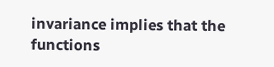invariance implies that the functions